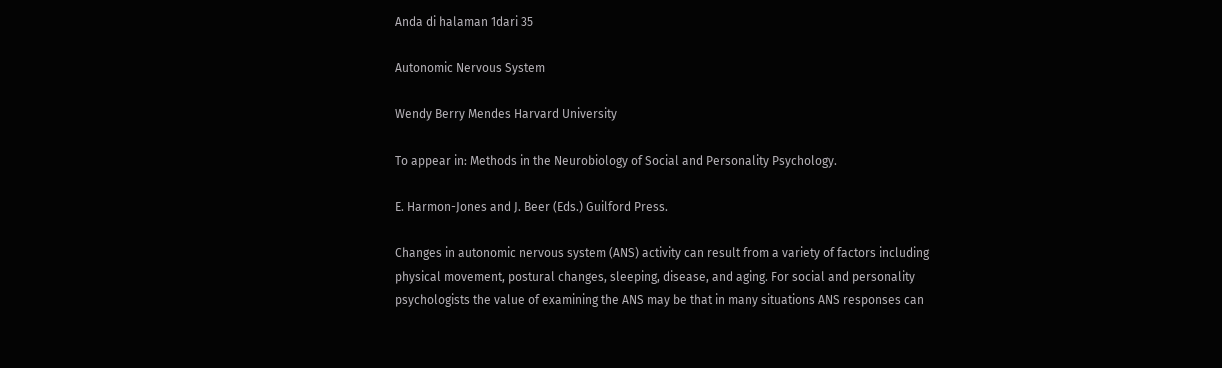Anda di halaman 1dari 35

Autonomic Nervous System

Wendy Berry Mendes Harvard University

To appear in: Methods in the Neurobiology of Social and Personality Psychology.

E. Harmon-Jones and J. Beer (Eds.) Guilford Press.

Changes in autonomic nervous system (ANS) activity can result from a variety of factors including physical movement, postural changes, sleeping, disease, and aging. For social and personality psychologists the value of examining the ANS may be that in many situations ANS responses can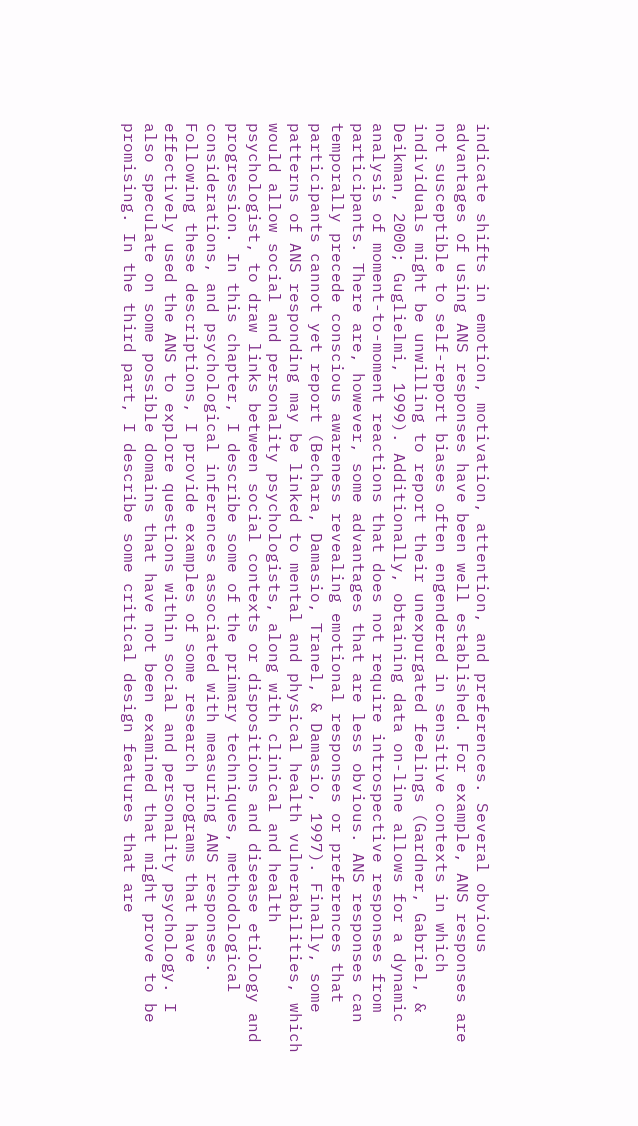indicate shifts in emotion, motivation, attention, and preferences. Several obvious advantages of using ANS responses have been well established. For example, ANS responses are not susceptible to self-report biases often engendered in sensitive contexts in which individuals might be unwilling to report their unexpurgated feelings (Gardner, Gabriel, & Deikman, 2000; Guglielmi, 1999). Additionally, obtaining data on-line allows for a dynamic analysis of moment-to-moment reactions that does not require introspective responses from participants. There are, however, some advantages that are less obvious. ANS responses can temporally precede conscious awareness revealing emotional responses or preferences that participants cannot yet report (Bechara, Damasio, Tranel, & Damasio, 1997). Finally, some patterns of ANS responding may be linked to mental and physical health vulnerabilities, which would allow social and personality psychologists, along with clinical and health psychologist, to draw links between social contexts or dispositions and disease etiology and progression. In this chapter, I describe some of the primary techniques, methodological considerations, and psychological inferences associated with measuring ANS responses. Following these descriptions, I provide examples of some research programs that have effectively used the ANS to explore questions within social and personality psychology. I also speculate on some possible domains that have not been examined that might prove to be promising. In the third part, I describe some critical design features that are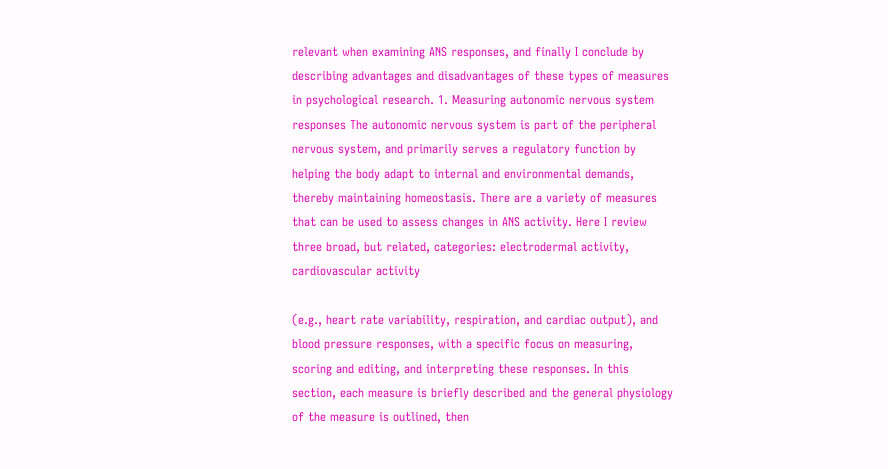relevant when examining ANS responses, and finally I conclude by describing advantages and disadvantages of these types of measures in psychological research. 1. Measuring autonomic nervous system responses The autonomic nervous system is part of the peripheral nervous system, and primarily serves a regulatory function by helping the body adapt to internal and environmental demands, thereby maintaining homeostasis. There are a variety of measures that can be used to assess changes in ANS activity. Here I review three broad, but related, categories: electrodermal activity, cardiovascular activity

(e.g., heart rate variability, respiration, and cardiac output), and blood pressure responses, with a specific focus on measuring, scoring and editing, and interpreting these responses. In this section, each measure is briefly described and the general physiology of the measure is outlined, then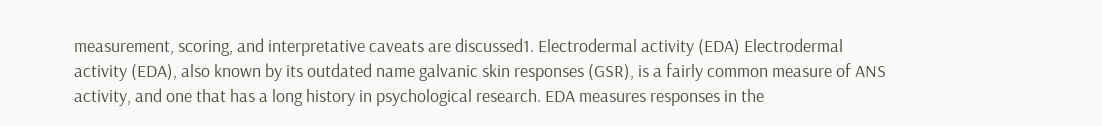measurement, scoring, and interpretative caveats are discussed1. Electrodermal activity (EDA) Electrodermal activity (EDA), also known by its outdated name galvanic skin responses (GSR), is a fairly common measure of ANS activity, and one that has a long history in psychological research. EDA measures responses in the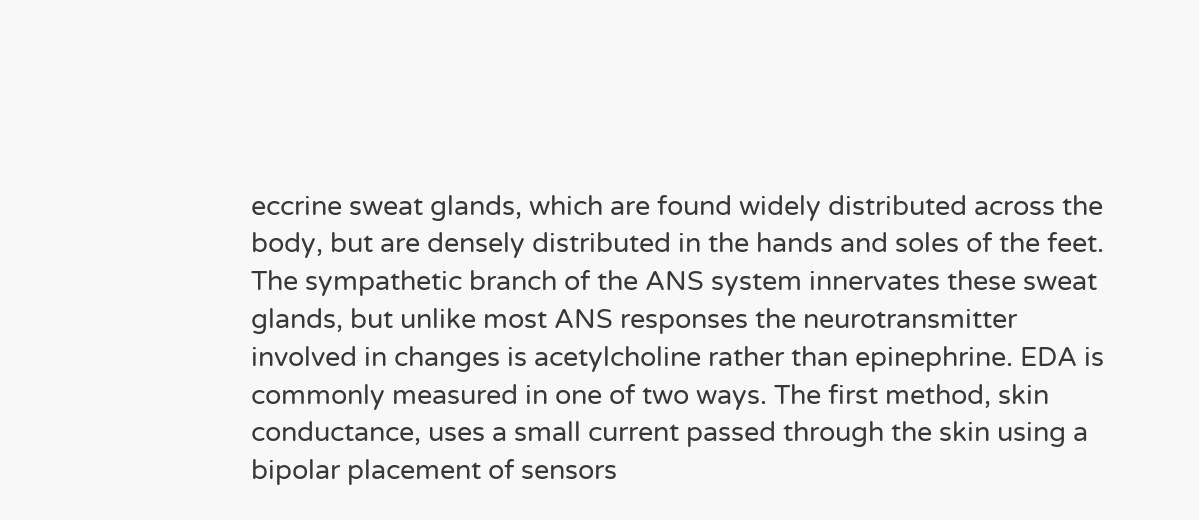eccrine sweat glands, which are found widely distributed across the body, but are densely distributed in the hands and soles of the feet. The sympathetic branch of the ANS system innervates these sweat glands, but unlike most ANS responses the neurotransmitter involved in changes is acetylcholine rather than epinephrine. EDA is commonly measured in one of two ways. The first method, skin conductance, uses a small current passed through the skin using a bipolar placement of sensors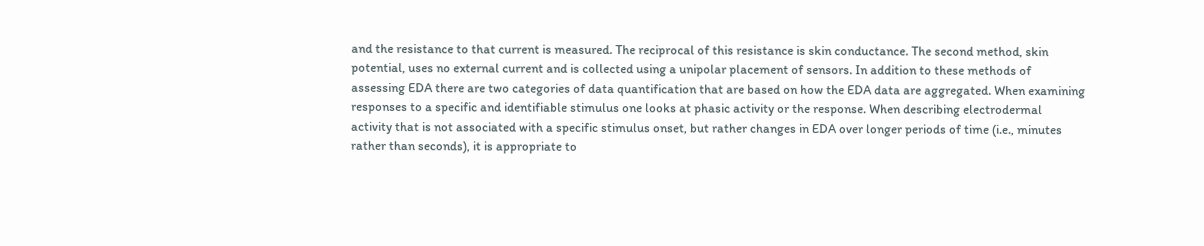and the resistance to that current is measured. The reciprocal of this resistance is skin conductance. The second method, skin potential, uses no external current and is collected using a unipolar placement of sensors. In addition to these methods of assessing EDA there are two categories of data quantification that are based on how the EDA data are aggregated. When examining responses to a specific and identifiable stimulus one looks at phasic activity or the response. When describing electrodermal activity that is not associated with a specific stimulus onset, but rather changes in EDA over longer periods of time (i.e., minutes rather than seconds), it is appropriate to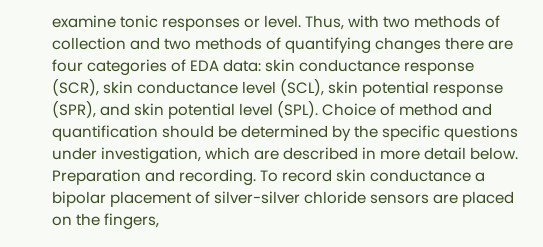examine tonic responses or level. Thus, with two methods of collection and two methods of quantifying changes there are four categories of EDA data: skin conductance response (SCR), skin conductance level (SCL), skin potential response (SPR), and skin potential level (SPL). Choice of method and quantification should be determined by the specific questions under investigation, which are described in more detail below. Preparation and recording. To record skin conductance a bipolar placement of silver-silver chloride sensors are placed on the fingers,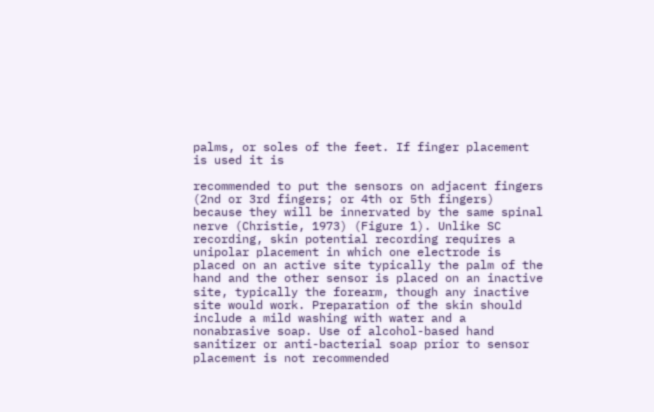palms, or soles of the feet. If finger placement is used it is

recommended to put the sensors on adjacent fingers (2nd or 3rd fingers; or 4th or 5th fingers) because they will be innervated by the same spinal nerve (Christie, 1973) (Figure 1). Unlike SC recording, skin potential recording requires a unipolar placement in which one electrode is placed on an active site typically the palm of the hand and the other sensor is placed on an inactive site, typically the forearm, though any inactive site would work. Preparation of the skin should include a mild washing with water and a nonabrasive soap. Use of alcohol-based hand sanitizer or anti-bacterial soap prior to sensor placement is not recommended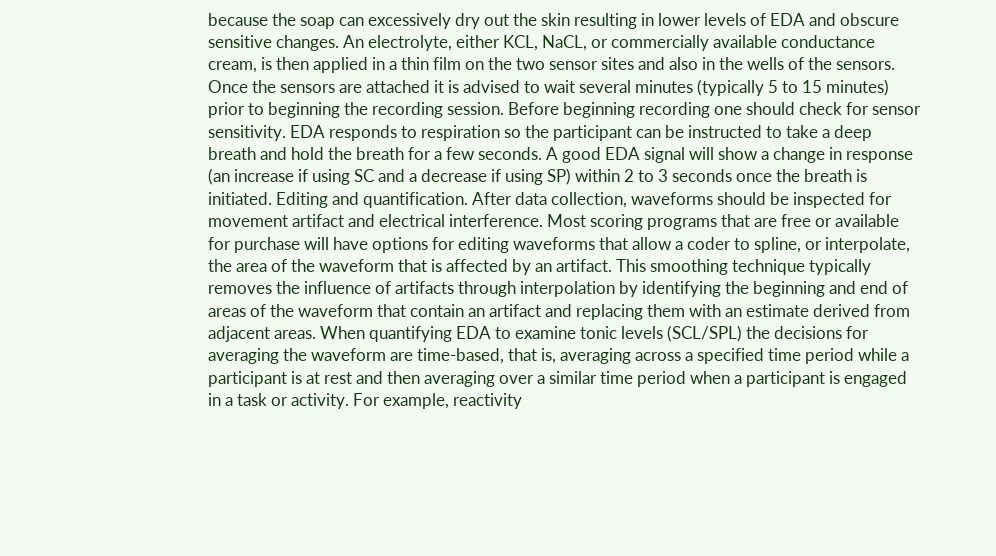because the soap can excessively dry out the skin resulting in lower levels of EDA and obscure sensitive changes. An electrolyte, either KCL, NaCL, or commercially available conductance cream, is then applied in a thin film on the two sensor sites and also in the wells of the sensors. Once the sensors are attached it is advised to wait several minutes (typically 5 to 15 minutes) prior to beginning the recording session. Before beginning recording one should check for sensor sensitivity. EDA responds to respiration so the participant can be instructed to take a deep breath and hold the breath for a few seconds. A good EDA signal will show a change in response (an increase if using SC and a decrease if using SP) within 2 to 3 seconds once the breath is initiated. Editing and quantification. After data collection, waveforms should be inspected for movement artifact and electrical interference. Most scoring programs that are free or available for purchase will have options for editing waveforms that allow a coder to spline, or interpolate, the area of the waveform that is affected by an artifact. This smoothing technique typically removes the influence of artifacts through interpolation by identifying the beginning and end of areas of the waveform that contain an artifact and replacing them with an estimate derived from adjacent areas. When quantifying EDA to examine tonic levels (SCL/SPL) the decisions for averaging the waveform are time-based, that is, averaging across a specified time period while a participant is at rest and then averaging over a similar time period when a participant is engaged in a task or activity. For example, reactivity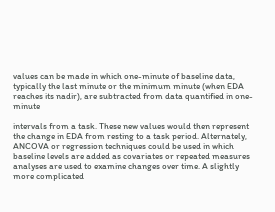values can be made in which one-minute of baseline data, typically the last minute or the minimum minute (when EDA reaches its nadir), are subtracted from data quantified in one-minute

intervals from a task. These new values would then represent the change in EDA from resting to a task period. Alternately, ANCOVA or regression techniques could be used in which baseline levels are added as covariates or repeated measures analyses are used to examine changes over time. A slightly more complicated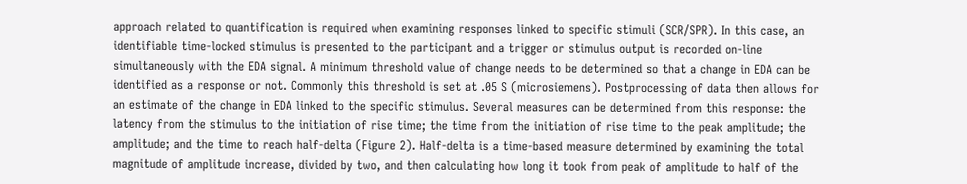approach related to quantification is required when examining responses linked to specific stimuli (SCR/SPR). In this case, an identifiable time-locked stimulus is presented to the participant and a trigger or stimulus output is recorded on-line simultaneously with the EDA signal. A minimum threshold value of change needs to be determined so that a change in EDA can be identified as a response or not. Commonly this threshold is set at .05 S (microsiemens). Postprocessing of data then allows for an estimate of the change in EDA linked to the specific stimulus. Several measures can be determined from this response: the latency from the stimulus to the initiation of rise time; the time from the initiation of rise time to the peak amplitude; the amplitude; and the time to reach half-delta (Figure 2). Half-delta is a time-based measure determined by examining the total magnitude of amplitude increase, divided by two, and then calculating how long it took from peak of amplitude to half of the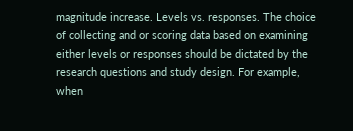magnitude increase. Levels vs. responses. The choice of collecting and or scoring data based on examining either levels or responses should be dictated by the research questions and study design. For example, when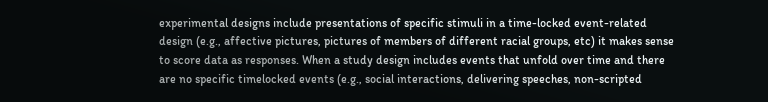experimental designs include presentations of specific stimuli in a time-locked event-related design (e.g., affective pictures, pictures of members of different racial groups, etc) it makes sense to score data as responses. When a study design includes events that unfold over time and there are no specific timelocked events (e.g., social interactions, delivering speeches, non-scripted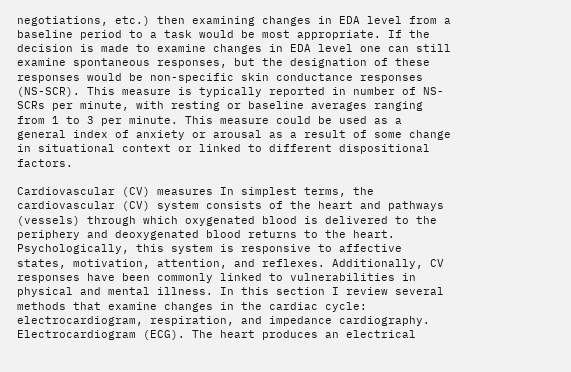negotiations, etc.) then examining changes in EDA level from a baseline period to a task would be most appropriate. If the decision is made to examine changes in EDA level one can still examine spontaneous responses, but the designation of these responses would be non-specific skin conductance responses (NS-SCR). This measure is typically reported in number of NS-SCRs per minute, with resting or baseline averages ranging from 1 to 3 per minute. This measure could be used as a general index of anxiety or arousal as a result of some change in situational context or linked to different dispositional factors.

Cardiovascular (CV) measures In simplest terms, the cardiovascular (CV) system consists of the heart and pathways (vessels) through which oxygenated blood is delivered to the periphery and deoxygenated blood returns to the heart. Psychologically, this system is responsive to affective states, motivation, attention, and reflexes. Additionally, CV responses have been commonly linked to vulnerabilities in physical and mental illness. In this section I review several methods that examine changes in the cardiac cycle: electrocardiogram, respiration, and impedance cardiography. Electrocardiogram (ECG). The heart produces an electrical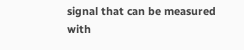signal that can be measured with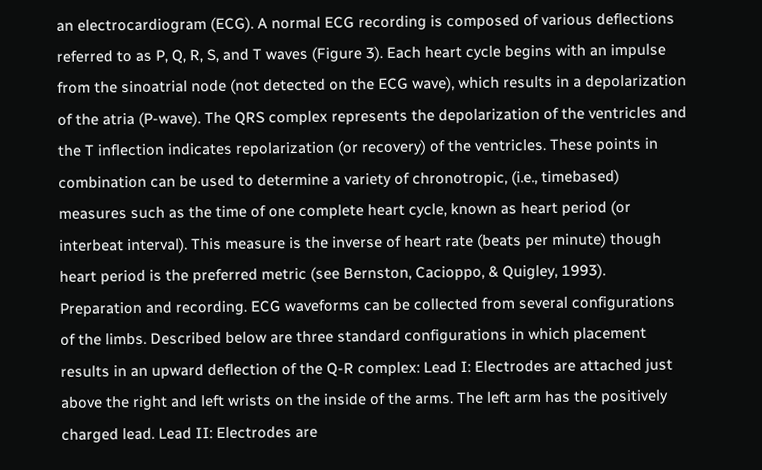an electrocardiogram (ECG). A normal ECG recording is composed of various deflections referred to as P, Q, R, S, and T waves (Figure 3). Each heart cycle begins with an impulse from the sinoatrial node (not detected on the ECG wave), which results in a depolarization of the atria (P-wave). The QRS complex represents the depolarization of the ventricles and the T inflection indicates repolarization (or recovery) of the ventricles. These points in combination can be used to determine a variety of chronotropic, (i.e., timebased) measures such as the time of one complete heart cycle, known as heart period (or interbeat interval). This measure is the inverse of heart rate (beats per minute) though heart period is the preferred metric (see Bernston, Cacioppo, & Quigley, 1993). Preparation and recording. ECG waveforms can be collected from several configurations of the limbs. Described below are three standard configurations in which placement results in an upward deflection of the Q-R complex: Lead I: Electrodes are attached just above the right and left wrists on the inside of the arms. The left arm has the positively charged lead. Lead II: Electrodes are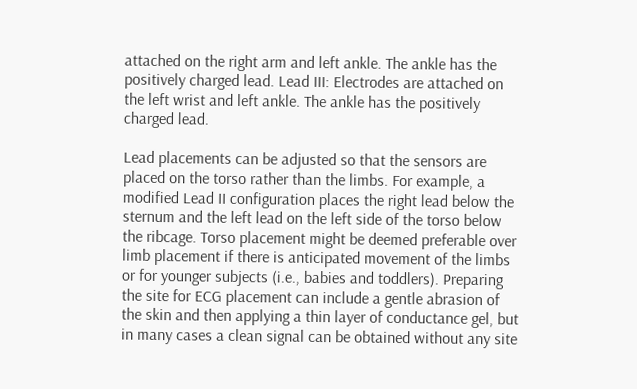attached on the right arm and left ankle. The ankle has the positively charged lead. Lead III: Electrodes are attached on the left wrist and left ankle. The ankle has the positively charged lead.

Lead placements can be adjusted so that the sensors are placed on the torso rather than the limbs. For example, a modified Lead II configuration places the right lead below the sternum and the left lead on the left side of the torso below the ribcage. Torso placement might be deemed preferable over limb placement if there is anticipated movement of the limbs or for younger subjects (i.e., babies and toddlers). Preparing the site for ECG placement can include a gentle abrasion of the skin and then applying a thin layer of conductance gel, but in many cases a clean signal can be obtained without any site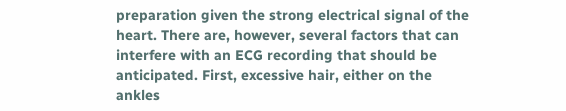preparation given the strong electrical signal of the heart. There are, however, several factors that can interfere with an ECG recording that should be anticipated. First, excessive hair, either on the ankles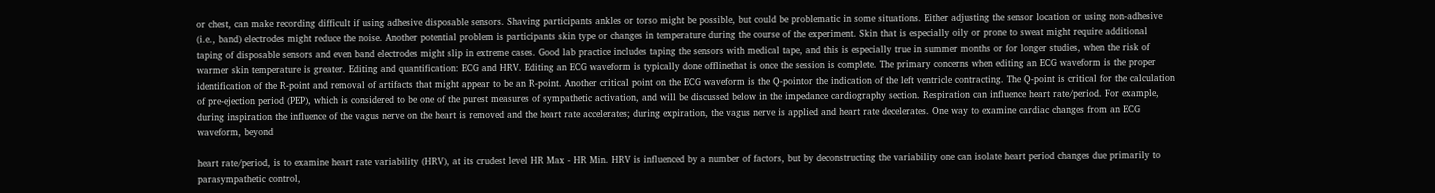or chest, can make recording difficult if using adhesive disposable sensors. Shaving participants ankles or torso might be possible, but could be problematic in some situations. Either adjusting the sensor location or using non-adhesive (i.e., band) electrodes might reduce the noise. Another potential problem is participants skin type or changes in temperature during the course of the experiment. Skin that is especially oily or prone to sweat might require additional taping of disposable sensors and even band electrodes might slip in extreme cases. Good lab practice includes taping the sensors with medical tape, and this is especially true in summer months or for longer studies, when the risk of warmer skin temperature is greater. Editing and quantification: ECG and HRV. Editing an ECG waveform is typically done offlinethat is once the session is complete. The primary concerns when editing an ECG waveform is the proper identification of the R-point and removal of artifacts that might appear to be an R-point. Another critical point on the ECG waveform is the Q-pointor the indication of the left ventricle contracting. The Q-point is critical for the calculation of pre-ejection period (PEP), which is considered to be one of the purest measures of sympathetic activation, and will be discussed below in the impedance cardiography section. Respiration can influence heart rate/period. For example, during inspiration the influence of the vagus nerve on the heart is removed and the heart rate accelerates; during expiration, the vagus nerve is applied and heart rate decelerates. One way to examine cardiac changes from an ECG waveform, beyond

heart rate/period, is to examine heart rate variability (HRV), at its crudest level HR Max - HR Min. HRV is influenced by a number of factors, but by deconstructing the variability one can isolate heart period changes due primarily to parasympathetic control,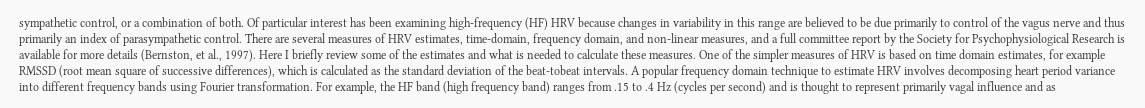sympathetic control, or a combination of both. Of particular interest has been examining high-frequency (HF) HRV because changes in variability in this range are believed to be due primarily to control of the vagus nerve and thus primarily an index of parasympathetic control. There are several measures of HRV estimates, time-domain, frequency domain, and non-linear measures, and a full committee report by the Society for Psychophysiological Research is available for more details (Bernston, et al., 1997). Here I briefly review some of the estimates and what is needed to calculate these measures. One of the simpler measures of HRV is based on time domain estimates, for example RMSSD (root mean square of successive differences), which is calculated as the standard deviation of the beat-tobeat intervals. A popular frequency domain technique to estimate HRV involves decomposing heart period variance into different frequency bands using Fourier transformation. For example, the HF band (high frequency band) ranges from .15 to .4 Hz (cycles per second) and is thought to represent primarily vagal influence and as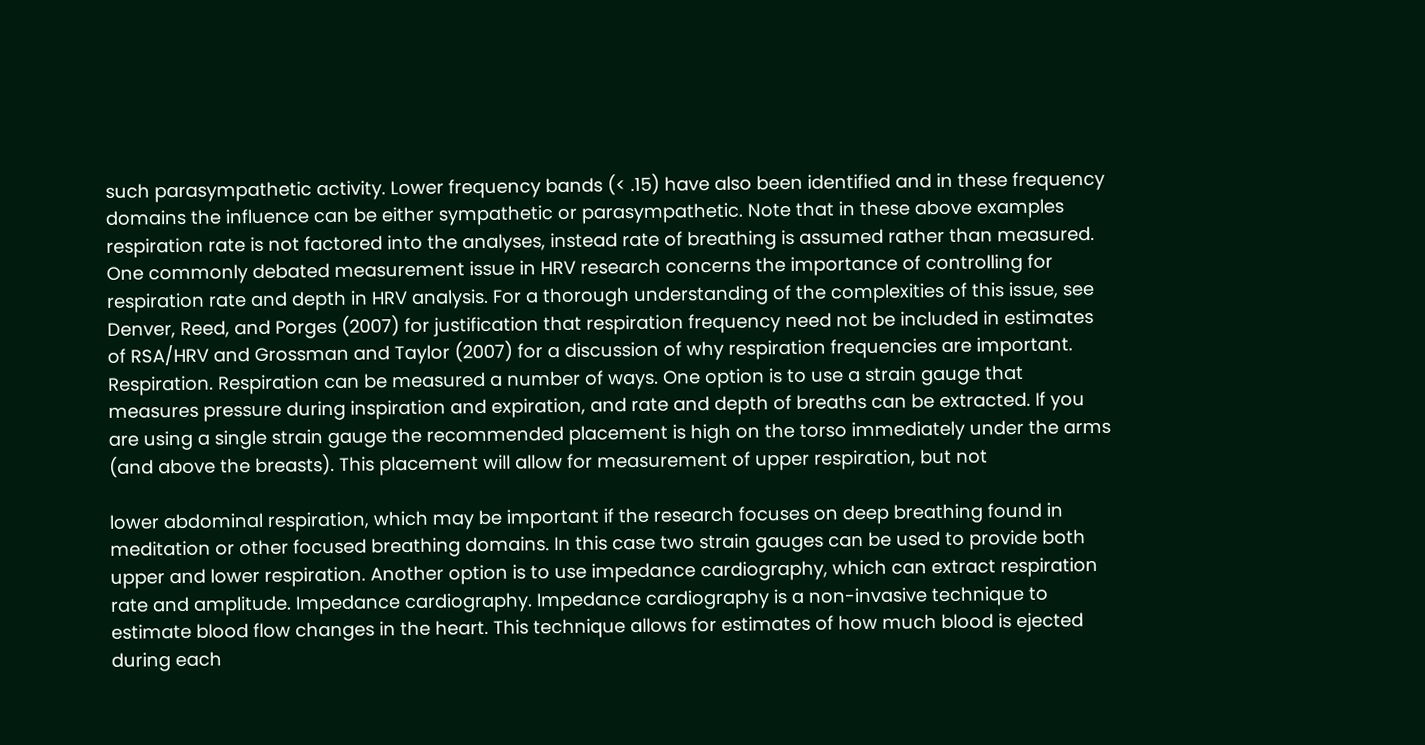such parasympathetic activity. Lower frequency bands (< .15) have also been identified and in these frequency domains the influence can be either sympathetic or parasympathetic. Note that in these above examples respiration rate is not factored into the analyses, instead rate of breathing is assumed rather than measured. One commonly debated measurement issue in HRV research concerns the importance of controlling for respiration rate and depth in HRV analysis. For a thorough understanding of the complexities of this issue, see Denver, Reed, and Porges (2007) for justification that respiration frequency need not be included in estimates of RSA/HRV and Grossman and Taylor (2007) for a discussion of why respiration frequencies are important. Respiration. Respiration can be measured a number of ways. One option is to use a strain gauge that measures pressure during inspiration and expiration, and rate and depth of breaths can be extracted. If you are using a single strain gauge the recommended placement is high on the torso immediately under the arms (and above the breasts). This placement will allow for measurement of upper respiration, but not

lower abdominal respiration, which may be important if the research focuses on deep breathing found in meditation or other focused breathing domains. In this case two strain gauges can be used to provide both upper and lower respiration. Another option is to use impedance cardiography, which can extract respiration rate and amplitude. Impedance cardiography. Impedance cardiography is a non-invasive technique to estimate blood flow changes in the heart. This technique allows for estimates of how much blood is ejected during each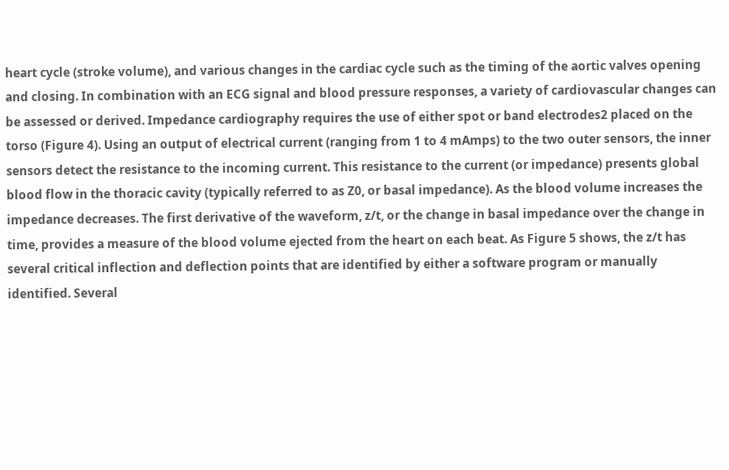heart cycle (stroke volume), and various changes in the cardiac cycle such as the timing of the aortic valves opening and closing. In combination with an ECG signal and blood pressure responses, a variety of cardiovascular changes can be assessed or derived. Impedance cardiography requires the use of either spot or band electrodes2 placed on the torso (Figure 4). Using an output of electrical current (ranging from 1 to 4 mAmps) to the two outer sensors, the inner sensors detect the resistance to the incoming current. This resistance to the current (or impedance) presents global blood flow in the thoracic cavity (typically referred to as Z0, or basal impedance). As the blood volume increases the impedance decreases. The first derivative of the waveform, z/t, or the change in basal impedance over the change in time, provides a measure of the blood volume ejected from the heart on each beat. As Figure 5 shows, the z/t has several critical inflection and deflection points that are identified by either a software program or manually identified. Several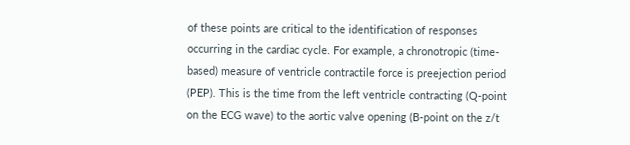of these points are critical to the identification of responses occurring in the cardiac cycle. For example, a chronotropic (time-based) measure of ventricle contractile force is preejection period (PEP). This is the time from the left ventricle contracting (Q-point on the ECG wave) to the aortic valve opening (B-point on the z/t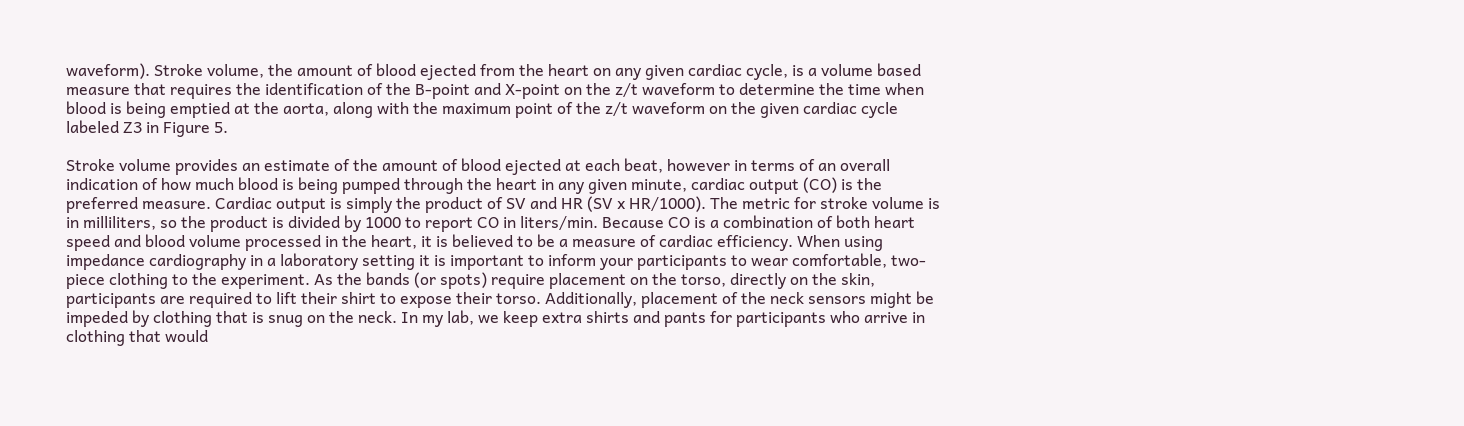waveform). Stroke volume, the amount of blood ejected from the heart on any given cardiac cycle, is a volume based measure that requires the identification of the B-point and X-point on the z/t waveform to determine the time when blood is being emptied at the aorta, along with the maximum point of the z/t waveform on the given cardiac cycle labeled Z3 in Figure 5.

Stroke volume provides an estimate of the amount of blood ejected at each beat, however in terms of an overall indication of how much blood is being pumped through the heart in any given minute, cardiac output (CO) is the preferred measure. Cardiac output is simply the product of SV and HR (SV x HR/1000). The metric for stroke volume is in milliliters, so the product is divided by 1000 to report CO in liters/min. Because CO is a combination of both heart speed and blood volume processed in the heart, it is believed to be a measure of cardiac efficiency. When using impedance cardiography in a laboratory setting it is important to inform your participants to wear comfortable, two-piece clothing to the experiment. As the bands (or spots) require placement on the torso, directly on the skin, participants are required to lift their shirt to expose their torso. Additionally, placement of the neck sensors might be impeded by clothing that is snug on the neck. In my lab, we keep extra shirts and pants for participants who arrive in clothing that would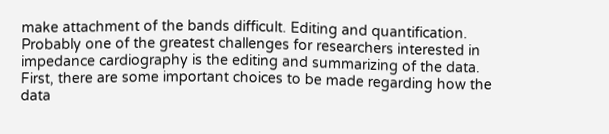make attachment of the bands difficult. Editing and quantification. Probably one of the greatest challenges for researchers interested in impedance cardiography is the editing and summarizing of the data. First, there are some important choices to be made regarding how the data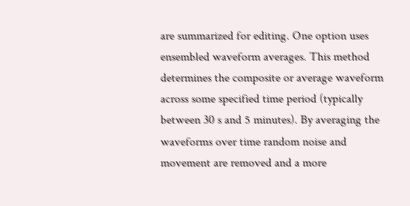are summarized for editing. One option uses ensembled waveform averages. This method determines the composite or average waveform across some specified time period (typically between 30 s and 5 minutes). By averaging the waveforms over time random noise and movement are removed and a more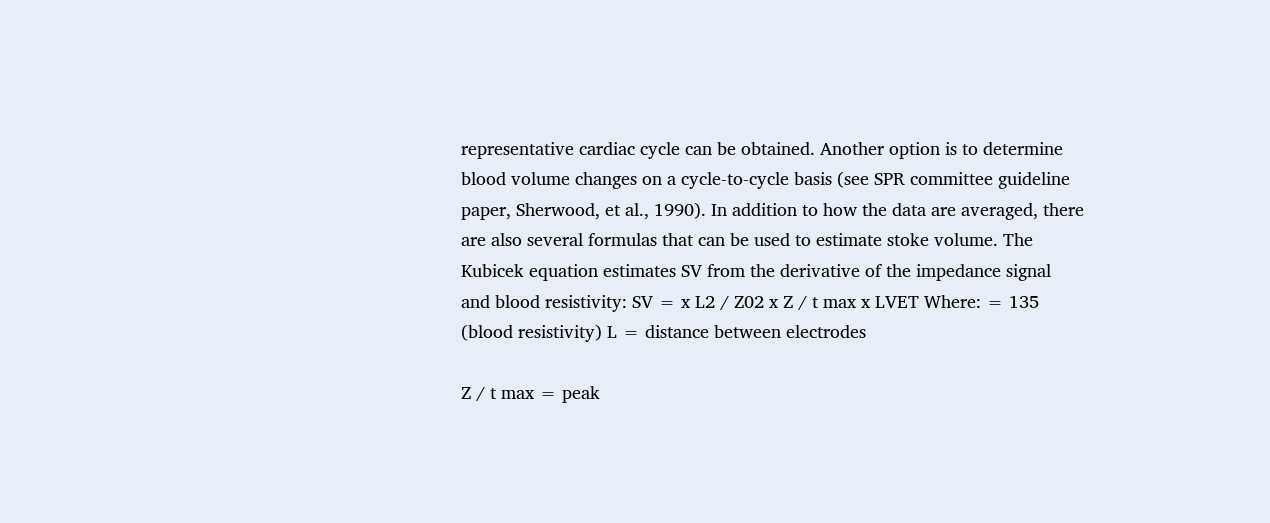representative cardiac cycle can be obtained. Another option is to determine blood volume changes on a cycle-to-cycle basis (see SPR committee guideline paper, Sherwood, et al., 1990). In addition to how the data are averaged, there are also several formulas that can be used to estimate stoke volume. The Kubicek equation estimates SV from the derivative of the impedance signal and blood resistivity: SV = x L2 / Z02 x Z / t max x LVET Where: = 135 (blood resistivity) L = distance between electrodes

Z / t max = peak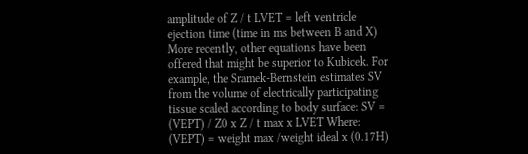amplitude of Z / t LVET = left ventricle ejection time (time in ms between B and X) More recently, other equations have been offered that might be superior to Kubicek. For example, the Sramek-Bernstein estimates SV from the volume of electrically participating tissue scaled according to body surface: SV = (VEPT) / Z0 x Z / t max x LVET Where: (VEPT) = weight max /weight ideal x (0.17H)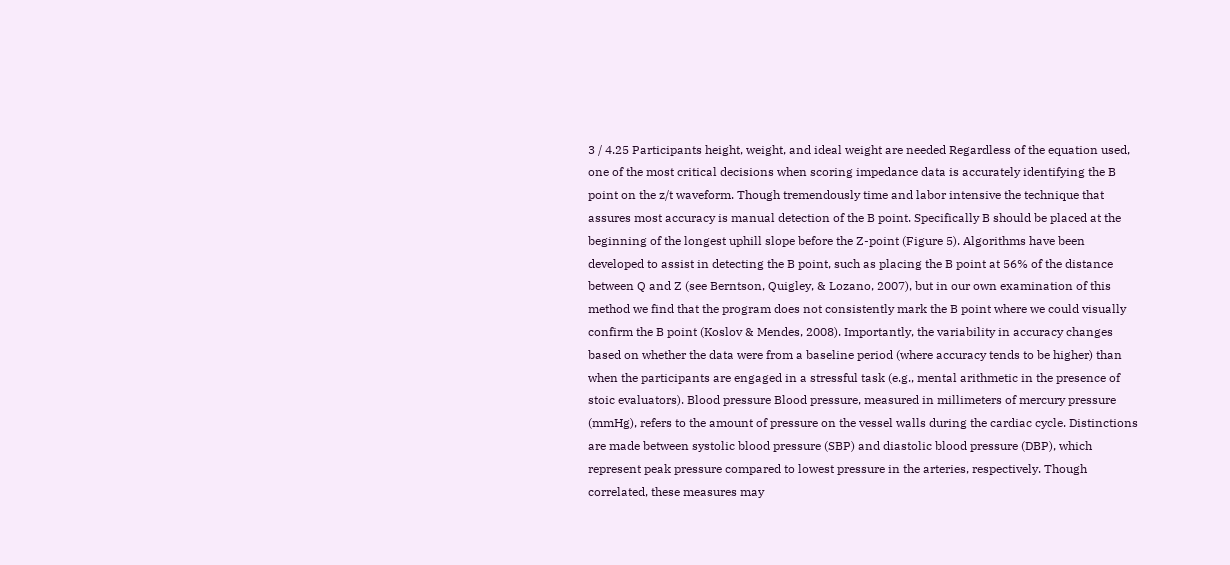3 / 4.25 Participants height, weight, and ideal weight are needed Regardless of the equation used, one of the most critical decisions when scoring impedance data is accurately identifying the B point on the z/t waveform. Though tremendously time and labor intensive the technique that assures most accuracy is manual detection of the B point. Specifically B should be placed at the beginning of the longest uphill slope before the Z-point (Figure 5). Algorithms have been developed to assist in detecting the B point, such as placing the B point at 56% of the distance between Q and Z (see Berntson, Quigley, & Lozano, 2007), but in our own examination of this method we find that the program does not consistently mark the B point where we could visually confirm the B point (Koslov & Mendes, 2008). Importantly, the variability in accuracy changes based on whether the data were from a baseline period (where accuracy tends to be higher) than when the participants are engaged in a stressful task (e.g., mental arithmetic in the presence of stoic evaluators). Blood pressure Blood pressure, measured in millimeters of mercury pressure (mmHg), refers to the amount of pressure on the vessel walls during the cardiac cycle. Distinctions are made between systolic blood pressure (SBP) and diastolic blood pressure (DBP), which represent peak pressure compared to lowest pressure in the arteries, respectively. Though correlated, these measures may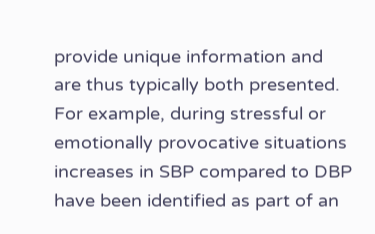provide unique information and are thus typically both presented. For example, during stressful or emotionally provocative situations increases in SBP compared to DBP have been identified as part of an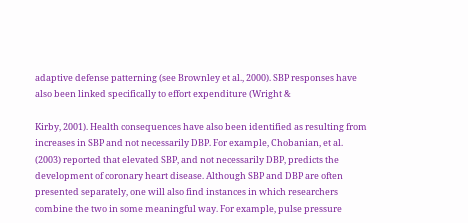adaptive defense patterning (see Brownley et al., 2000). SBP responses have also been linked specifically to effort expenditure (Wright &

Kirby, 2001). Health consequences have also been identified as resulting from increases in SBP and not necessarily DBP. For example, Chobanian, et al. (2003) reported that elevated SBP, and not necessarily DBP, predicts the development of coronary heart disease. Although SBP and DBP are often presented separately, one will also find instances in which researchers combine the two in some meaningful way. For example, pulse pressure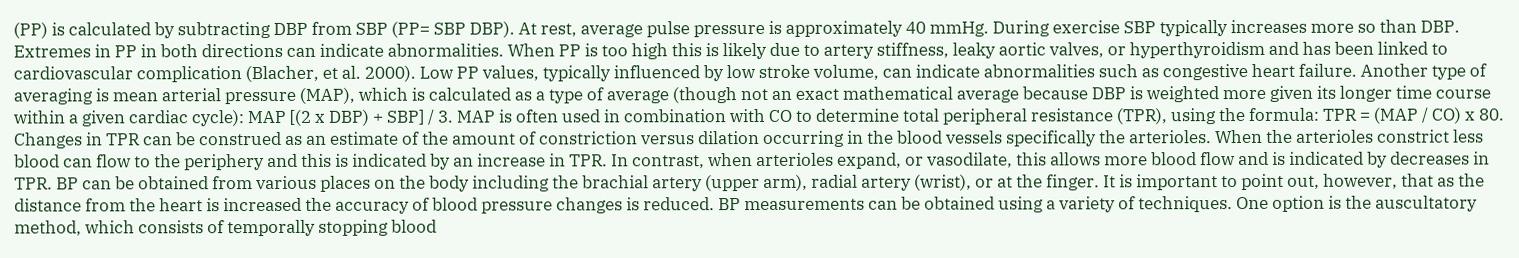(PP) is calculated by subtracting DBP from SBP (PP= SBP DBP). At rest, average pulse pressure is approximately 40 mmHg. During exercise SBP typically increases more so than DBP. Extremes in PP in both directions can indicate abnormalities. When PP is too high this is likely due to artery stiffness, leaky aortic valves, or hyperthyroidism and has been linked to cardiovascular complication (Blacher, et al. 2000). Low PP values, typically influenced by low stroke volume, can indicate abnormalities such as congestive heart failure. Another type of averaging is mean arterial pressure (MAP), which is calculated as a type of average (though not an exact mathematical average because DBP is weighted more given its longer time course within a given cardiac cycle): MAP [(2 x DBP) + SBP] / 3. MAP is often used in combination with CO to determine total peripheral resistance (TPR), using the formula: TPR = (MAP / CO) x 80. Changes in TPR can be construed as an estimate of the amount of constriction versus dilation occurring in the blood vessels specifically the arterioles. When the arterioles constrict less blood can flow to the periphery and this is indicated by an increase in TPR. In contrast, when arterioles expand, or vasodilate, this allows more blood flow and is indicated by decreases in TPR. BP can be obtained from various places on the body including the brachial artery (upper arm), radial artery (wrist), or at the finger. It is important to point out, however, that as the distance from the heart is increased the accuracy of blood pressure changes is reduced. BP measurements can be obtained using a variety of techniques. One option is the auscultatory method, which consists of temporally stopping blood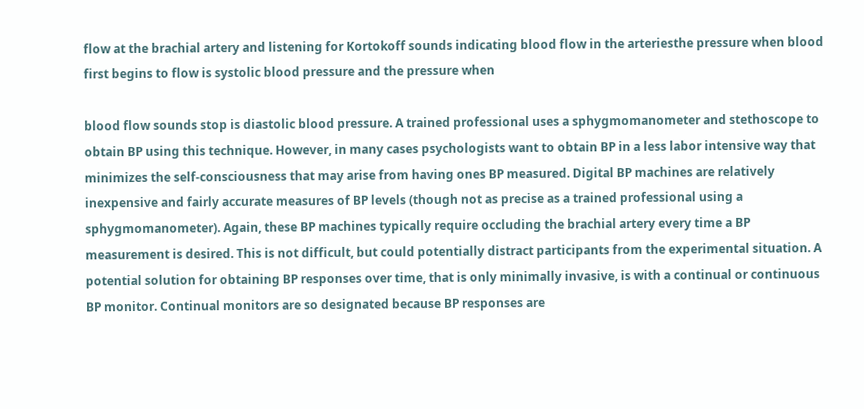flow at the brachial artery and listening for Kortokoff sounds indicating blood flow in the arteriesthe pressure when blood first begins to flow is systolic blood pressure and the pressure when

blood flow sounds stop is diastolic blood pressure. A trained professional uses a sphygmomanometer and stethoscope to obtain BP using this technique. However, in many cases psychologists want to obtain BP in a less labor intensive way that minimizes the self-consciousness that may arise from having ones BP measured. Digital BP machines are relatively inexpensive and fairly accurate measures of BP levels (though not as precise as a trained professional using a sphygmomanometer). Again, these BP machines typically require occluding the brachial artery every time a BP measurement is desired. This is not difficult, but could potentially distract participants from the experimental situation. A potential solution for obtaining BP responses over time, that is only minimally invasive, is with a continual or continuous BP monitor. Continual monitors are so designated because BP responses are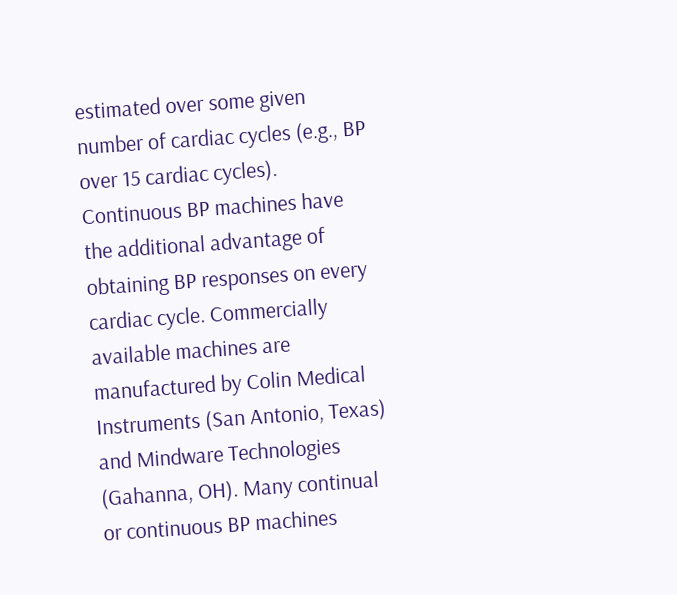estimated over some given number of cardiac cycles (e.g., BP over 15 cardiac cycles). Continuous BP machines have the additional advantage of obtaining BP responses on every cardiac cycle. Commercially available machines are manufactured by Colin Medical Instruments (San Antonio, Texas) and Mindware Technologies (Gahanna, OH). Many continual or continuous BP machines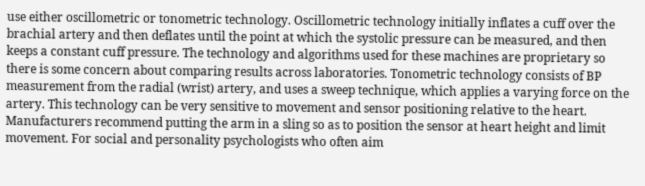use either oscillometric or tonometric technology. Oscillometric technology initially inflates a cuff over the brachial artery and then deflates until the point at which the systolic pressure can be measured, and then keeps a constant cuff pressure. The technology and algorithms used for these machines are proprietary so there is some concern about comparing results across laboratories. Tonometric technology consists of BP measurement from the radial (wrist) artery, and uses a sweep technique, which applies a varying force on the artery. This technology can be very sensitive to movement and sensor positioning relative to the heart. Manufacturers recommend putting the arm in a sling so as to position the sensor at heart height and limit movement. For social and personality psychologists who often aim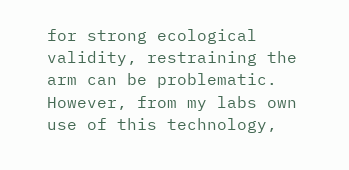for strong ecological validity, restraining the arm can be problematic. However, from my labs own use of this technology,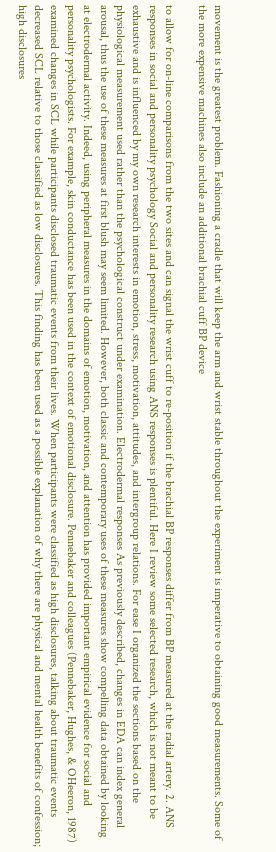movement is the greatest problem. Fashioning a cradle that will keep the arm and wrist stable throughout the experiment is imperative to obtaining good measurements. Some of the more expensive machines also include an additional brachial cuff BP device

to allow for on-line comparisons from the two sites and can signal the wrist cuff to re-position if the brachial BP responses differ from BP measured at the radial artery. 2. ANS responses in social and personality psychology Social and personality research using ANS responses is plentiful. Here I review some selected research, which is not meant to be exhaustive and is influenced by my own research interests in emotion, stress, motivation, attitudes, and intergroup relations. For ease I organized the sections based on the physiological measurement used rather than the psychological construct under examination. Electrodermal responses As previously described, changes in EDA can index general arousal, thus the use of these measures at first blush may seem limited. However, both classic and contemporary uses of these measures show compelling data obtained by looking at electrodermal activity. Indeed, using peripheral measures in the domains of emotion, motivation, and attention has provided important empirical evidence for social and personality psychologists. For example, skin conductance has been used in the context of emotional disclosure. Pennebaker and colleagues (Pennebaker, Hughes, & OHeeron, 1987) examined changes in SCL while participants disclosed traumatic events from their lives. When participants were classified as high disclosures, talking about traumatic events decreased SCL relative to those classified as low disclosures. This finding has been used as a possible explanation of why there are physical and mental health benefits of confession; high disclosures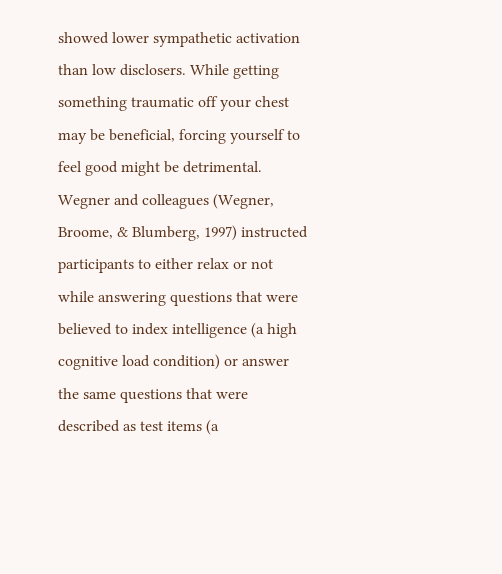showed lower sympathetic activation than low disclosers. While getting something traumatic off your chest may be beneficial, forcing yourself to feel good might be detrimental. Wegner and colleagues (Wegner, Broome, & Blumberg, 1997) instructed participants to either relax or not while answering questions that were believed to index intelligence (a high cognitive load condition) or answer the same questions that were described as test items (a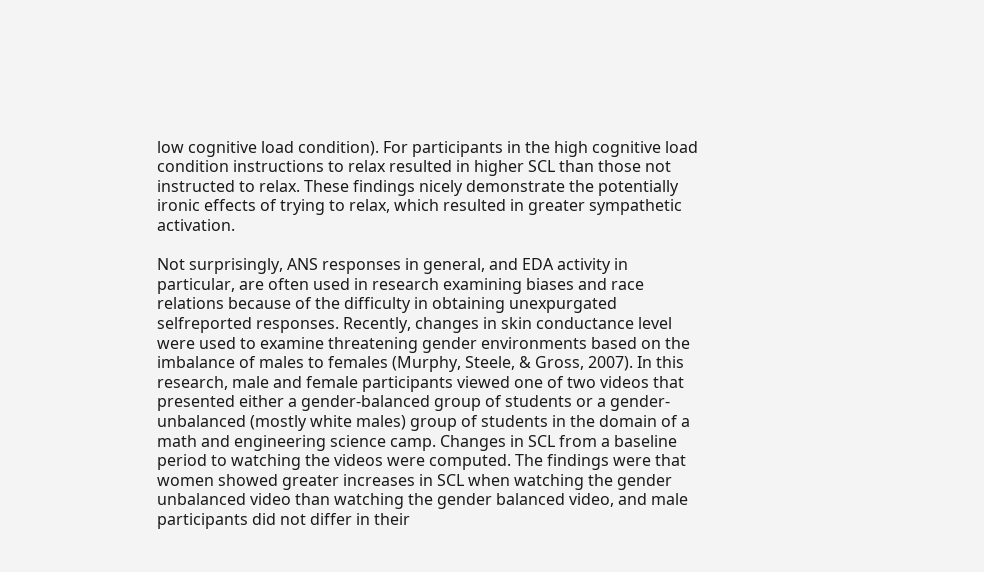low cognitive load condition). For participants in the high cognitive load condition instructions to relax resulted in higher SCL than those not instructed to relax. These findings nicely demonstrate the potentially ironic effects of trying to relax, which resulted in greater sympathetic activation.

Not surprisingly, ANS responses in general, and EDA activity in particular, are often used in research examining biases and race relations because of the difficulty in obtaining unexpurgated selfreported responses. Recently, changes in skin conductance level were used to examine threatening gender environments based on the imbalance of males to females (Murphy, Steele, & Gross, 2007). In this research, male and female participants viewed one of two videos that presented either a gender-balanced group of students or a gender-unbalanced (mostly white males) group of students in the domain of a math and engineering science camp. Changes in SCL from a baseline period to watching the videos were computed. The findings were that women showed greater increases in SCL when watching the gender unbalanced video than watching the gender balanced video, and male participants did not differ in their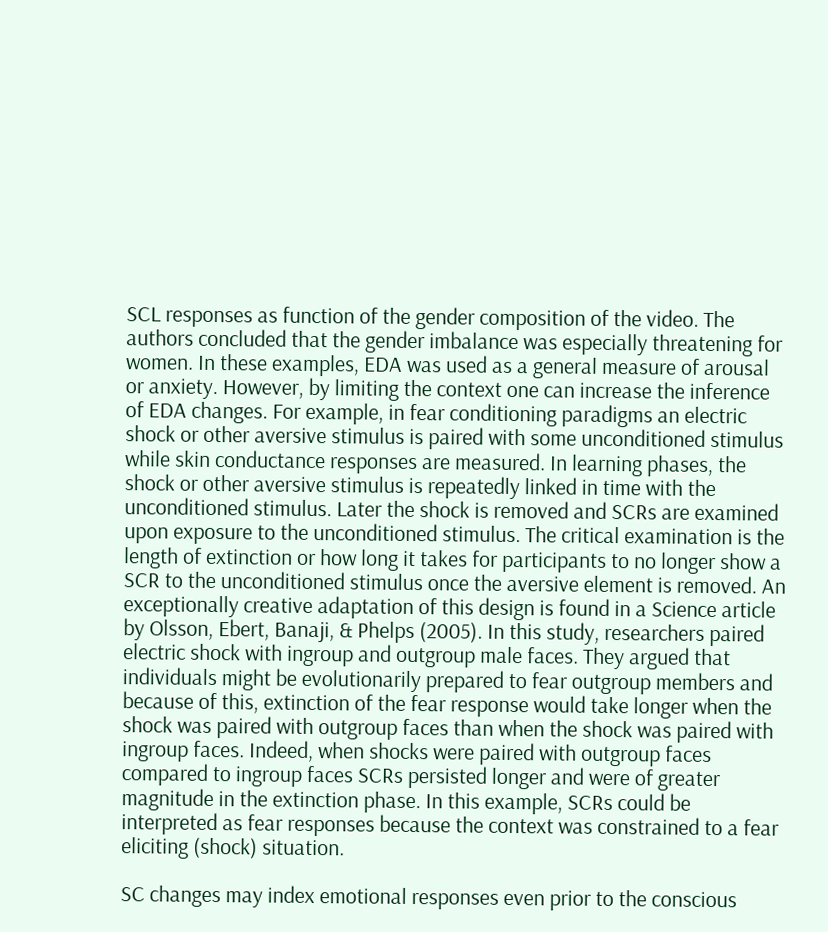SCL responses as function of the gender composition of the video. The authors concluded that the gender imbalance was especially threatening for women. In these examples, EDA was used as a general measure of arousal or anxiety. However, by limiting the context one can increase the inference of EDA changes. For example, in fear conditioning paradigms an electric shock or other aversive stimulus is paired with some unconditioned stimulus while skin conductance responses are measured. In learning phases, the shock or other aversive stimulus is repeatedly linked in time with the unconditioned stimulus. Later the shock is removed and SCRs are examined upon exposure to the unconditioned stimulus. The critical examination is the length of extinction or how long it takes for participants to no longer show a SCR to the unconditioned stimulus once the aversive element is removed. An exceptionally creative adaptation of this design is found in a Science article by Olsson, Ebert, Banaji, & Phelps (2005). In this study, researchers paired electric shock with ingroup and outgroup male faces. They argued that individuals might be evolutionarily prepared to fear outgroup members and because of this, extinction of the fear response would take longer when the shock was paired with outgroup faces than when the shock was paired with ingroup faces. Indeed, when shocks were paired with outgroup faces compared to ingroup faces SCRs persisted longer and were of greater magnitude in the extinction phase. In this example, SCRs could be interpreted as fear responses because the context was constrained to a fear eliciting (shock) situation.

SC changes may index emotional responses even prior to the conscious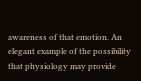awareness of that emotion. An elegant example of the possibility that physiology may provide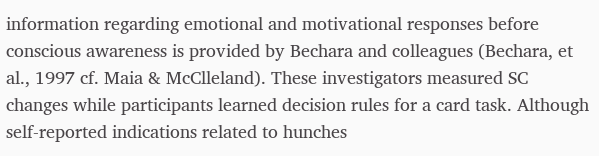information regarding emotional and motivational responses before conscious awareness is provided by Bechara and colleagues (Bechara, et al., 1997 cf. Maia & McClleland). These investigators measured SC changes while participants learned decision rules for a card task. Although self-reported indications related to hunches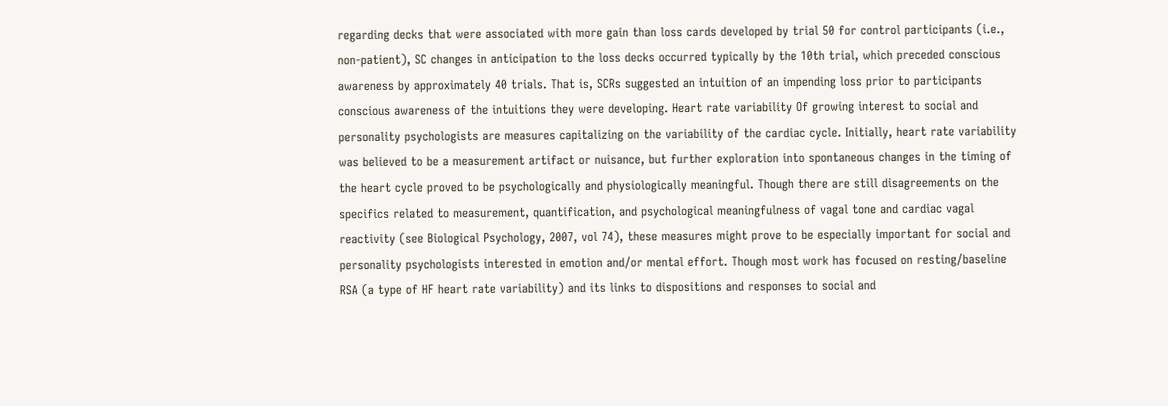regarding decks that were associated with more gain than loss cards developed by trial 50 for control participants (i.e., non-patient), SC changes in anticipation to the loss decks occurred typically by the 10th trial, which preceded conscious awareness by approximately 40 trials. That is, SCRs suggested an intuition of an impending loss prior to participants conscious awareness of the intuitions they were developing. Heart rate variability Of growing interest to social and personality psychologists are measures capitalizing on the variability of the cardiac cycle. Initially, heart rate variability was believed to be a measurement artifact or nuisance, but further exploration into spontaneous changes in the timing of the heart cycle proved to be psychologically and physiologically meaningful. Though there are still disagreements on the specifics related to measurement, quantification, and psychological meaningfulness of vagal tone and cardiac vagal reactivity (see Biological Psychology, 2007, vol 74), these measures might prove to be especially important for social and personality psychologists interested in emotion and/or mental effort. Though most work has focused on resting/baseline RSA (a type of HF heart rate variability) and its links to dispositions and responses to social and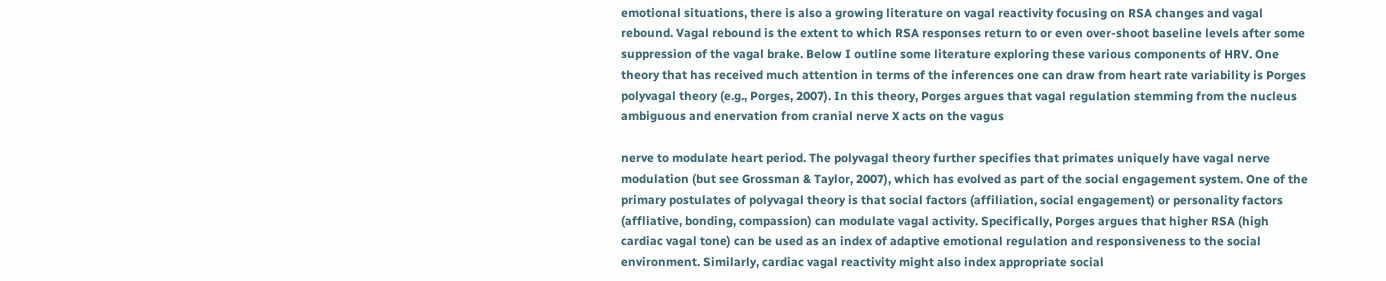emotional situations, there is also a growing literature on vagal reactivity focusing on RSA changes and vagal rebound. Vagal rebound is the extent to which RSA responses return to or even over-shoot baseline levels after some suppression of the vagal brake. Below I outline some literature exploring these various components of HRV. One theory that has received much attention in terms of the inferences one can draw from heart rate variability is Porges polyvagal theory (e.g., Porges, 2007). In this theory, Porges argues that vagal regulation stemming from the nucleus ambiguous and enervation from cranial nerve X acts on the vagus

nerve to modulate heart period. The polyvagal theory further specifies that primates uniquely have vagal nerve modulation (but see Grossman & Taylor, 2007), which has evolved as part of the social engagement system. One of the primary postulates of polyvagal theory is that social factors (affiliation, social engagement) or personality factors (affliative, bonding, compassion) can modulate vagal activity. Specifically, Porges argues that higher RSA (high cardiac vagal tone) can be used as an index of adaptive emotional regulation and responsiveness to the social environment. Similarly, cardiac vagal reactivity might also index appropriate social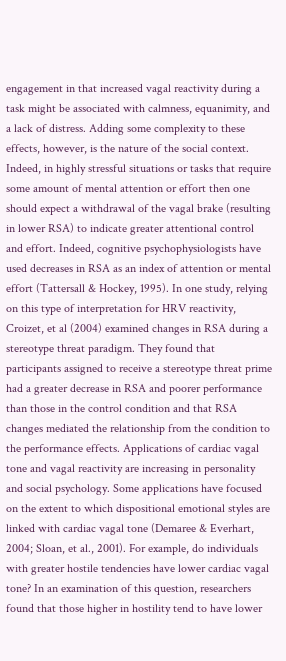engagement in that increased vagal reactivity during a task might be associated with calmness, equanimity, and a lack of distress. Adding some complexity to these effects, however, is the nature of the social context. Indeed, in highly stressful situations or tasks that require some amount of mental attention or effort then one should expect a withdrawal of the vagal brake (resulting in lower RSA) to indicate greater attentional control and effort. Indeed, cognitive psychophysiologists have used decreases in RSA as an index of attention or mental effort (Tattersall & Hockey, 1995). In one study, relying on this type of interpretation for HRV reactivity, Croizet, et al (2004) examined changes in RSA during a stereotype threat paradigm. They found that participants assigned to receive a stereotype threat prime had a greater decrease in RSA and poorer performance than those in the control condition and that RSA changes mediated the relationship from the condition to the performance effects. Applications of cardiac vagal tone and vagal reactivity are increasing in personality and social psychology. Some applications have focused on the extent to which dispositional emotional styles are linked with cardiac vagal tone (Demaree & Everhart, 2004; Sloan, et al., 2001). For example, do individuals with greater hostile tendencies have lower cardiac vagal tone? In an examination of this question, researchers found that those higher in hostility tend to have lower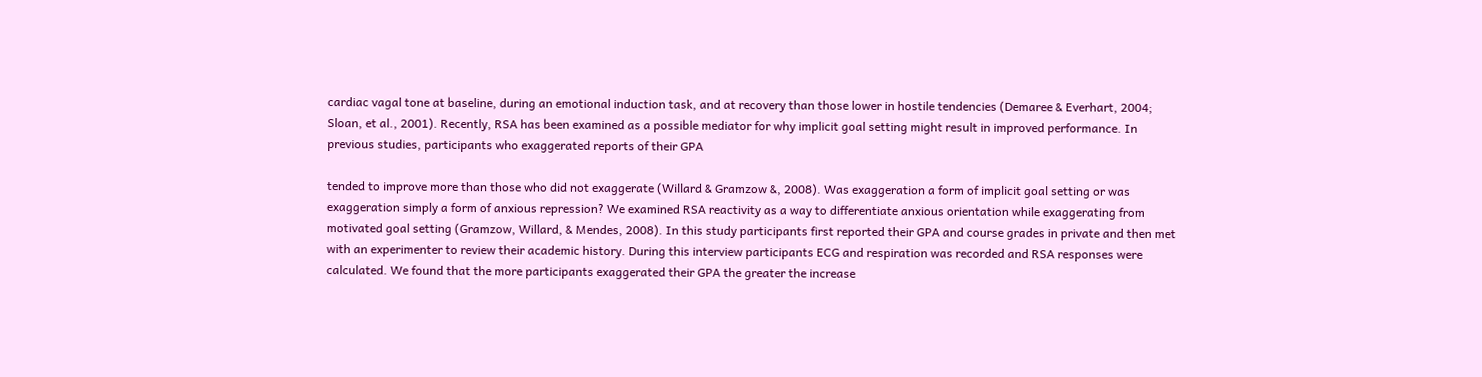cardiac vagal tone at baseline, during an emotional induction task, and at recovery than those lower in hostile tendencies (Demaree & Everhart, 2004; Sloan, et al., 2001). Recently, RSA has been examined as a possible mediator for why implicit goal setting might result in improved performance. In previous studies, participants who exaggerated reports of their GPA

tended to improve more than those who did not exaggerate (Willard & Gramzow &, 2008). Was exaggeration a form of implicit goal setting or was exaggeration simply a form of anxious repression? We examined RSA reactivity as a way to differentiate anxious orientation while exaggerating from motivated goal setting (Gramzow, Willard, & Mendes, 2008). In this study participants first reported their GPA and course grades in private and then met with an experimenter to review their academic history. During this interview participants ECG and respiration was recorded and RSA responses were calculated. We found that the more participants exaggerated their GPA the greater the increase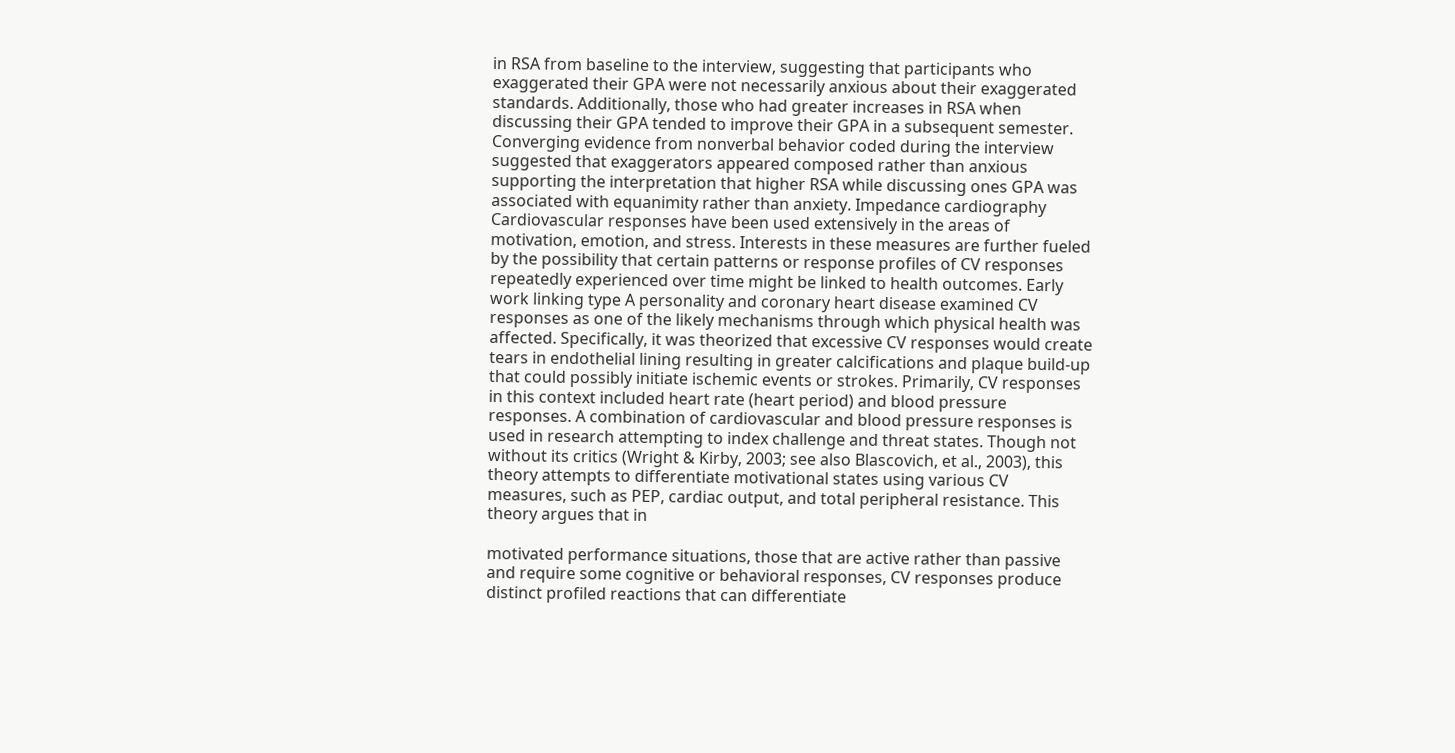in RSA from baseline to the interview, suggesting that participants who exaggerated their GPA were not necessarily anxious about their exaggerated standards. Additionally, those who had greater increases in RSA when discussing their GPA tended to improve their GPA in a subsequent semester. Converging evidence from nonverbal behavior coded during the interview suggested that exaggerators appeared composed rather than anxious supporting the interpretation that higher RSA while discussing ones GPA was associated with equanimity rather than anxiety. Impedance cardiography Cardiovascular responses have been used extensively in the areas of motivation, emotion, and stress. Interests in these measures are further fueled by the possibility that certain patterns or response profiles of CV responses repeatedly experienced over time might be linked to health outcomes. Early work linking type A personality and coronary heart disease examined CV responses as one of the likely mechanisms through which physical health was affected. Specifically, it was theorized that excessive CV responses would create tears in endothelial lining resulting in greater calcifications and plaque build-up that could possibly initiate ischemic events or strokes. Primarily, CV responses in this context included heart rate (heart period) and blood pressure responses. A combination of cardiovascular and blood pressure responses is used in research attempting to index challenge and threat states. Though not without its critics (Wright & Kirby, 2003; see also Blascovich, et al., 2003), this theory attempts to differentiate motivational states using various CV measures, such as PEP, cardiac output, and total peripheral resistance. This theory argues that in

motivated performance situations, those that are active rather than passive and require some cognitive or behavioral responses, CV responses produce distinct profiled reactions that can differentiate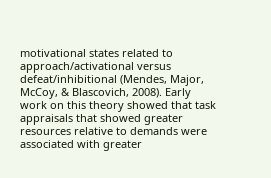motivational states related to approach/activational versus defeat/inhibitional (Mendes, Major, McCoy, & Blascovich, 2008). Early work on this theory showed that task appraisals that showed greater resources relative to demands were associated with greater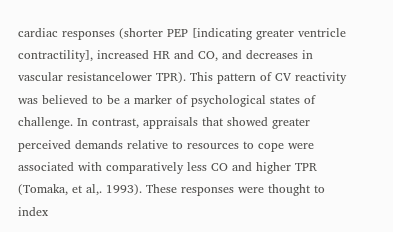cardiac responses (shorter PEP [indicating greater ventricle contractility], increased HR and CO, and decreases in vascular resistancelower TPR). This pattern of CV reactivity was believed to be a marker of psychological states of challenge. In contrast, appraisals that showed greater perceived demands relative to resources to cope were associated with comparatively less CO and higher TPR (Tomaka, et al,. 1993). These responses were thought to index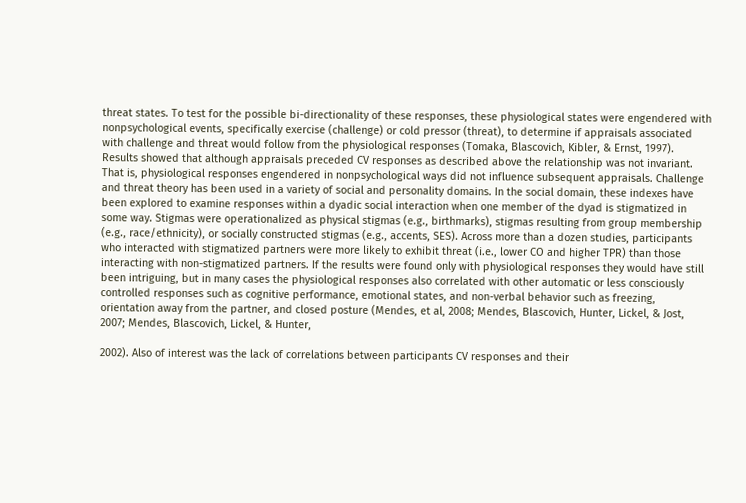threat states. To test for the possible bi-directionality of these responses, these physiological states were engendered with nonpsychological events, specifically exercise (challenge) or cold pressor (threat), to determine if appraisals associated with challenge and threat would follow from the physiological responses (Tomaka, Blascovich, Kibler, & Ernst, 1997). Results showed that although appraisals preceded CV responses as described above the relationship was not invariant. That is, physiological responses engendered in nonpsychological ways did not influence subsequent appraisals. Challenge and threat theory has been used in a variety of social and personality domains. In the social domain, these indexes have been explored to examine responses within a dyadic social interaction when one member of the dyad is stigmatized in some way. Stigmas were operationalized as physical stigmas (e.g., birthmarks), stigmas resulting from group membership (e.g., race/ethnicity), or socially constructed stigmas (e.g., accents, SES). Across more than a dozen studies, participants who interacted with stigmatized partners were more likely to exhibit threat (i.e., lower CO and higher TPR) than those interacting with non-stigmatized partners. If the results were found only with physiological responses they would have still been intriguing, but in many cases the physiological responses also correlated with other automatic or less consciously controlled responses such as cognitive performance, emotional states, and non-verbal behavior such as freezing, orientation away from the partner, and closed posture (Mendes, et al, 2008; Mendes, Blascovich, Hunter, Lickel, & Jost, 2007; Mendes, Blascovich, Lickel, & Hunter,

2002). Also of interest was the lack of correlations between participants CV responses and their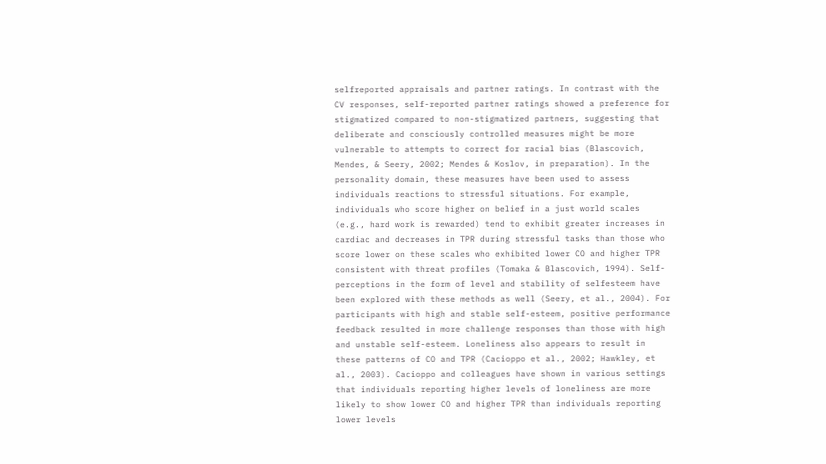selfreported appraisals and partner ratings. In contrast with the CV responses, self-reported partner ratings showed a preference for stigmatized compared to non-stigmatized partners, suggesting that deliberate and consciously controlled measures might be more vulnerable to attempts to correct for racial bias (Blascovich, Mendes, & Seery, 2002; Mendes & Koslov, in preparation). In the personality domain, these measures have been used to assess individuals reactions to stressful situations. For example, individuals who score higher on belief in a just world scales (e.g., hard work is rewarded) tend to exhibit greater increases in cardiac and decreases in TPR during stressful tasks than those who score lower on these scales who exhibited lower CO and higher TPR consistent with threat profiles (Tomaka & Blascovich, 1994). Self-perceptions in the form of level and stability of selfesteem have been explored with these methods as well (Seery, et al., 2004). For participants with high and stable self-esteem, positive performance feedback resulted in more challenge responses than those with high and unstable self-esteem. Loneliness also appears to result in these patterns of CO and TPR (Cacioppo et al., 2002; Hawkley, et al., 2003). Cacioppo and colleagues have shown in various settings that individuals reporting higher levels of loneliness are more likely to show lower CO and higher TPR than individuals reporting lower levels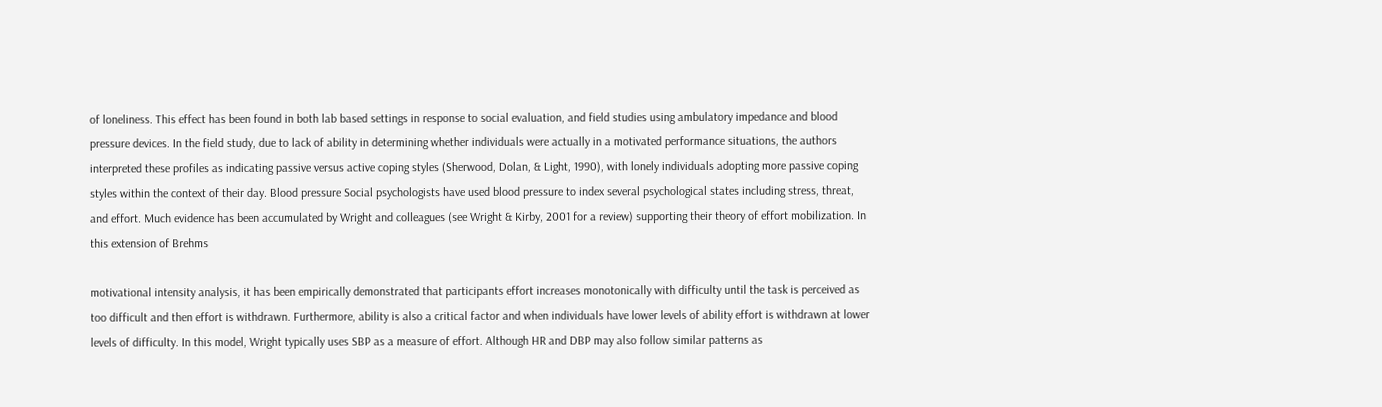of loneliness. This effect has been found in both lab based settings in response to social evaluation, and field studies using ambulatory impedance and blood pressure devices. In the field study, due to lack of ability in determining whether individuals were actually in a motivated performance situations, the authors interpreted these profiles as indicating passive versus active coping styles (Sherwood, Dolan, & Light, 1990), with lonely individuals adopting more passive coping styles within the context of their day. Blood pressure Social psychologists have used blood pressure to index several psychological states including stress, threat, and effort. Much evidence has been accumulated by Wright and colleagues (see Wright & Kirby, 2001 for a review) supporting their theory of effort mobilization. In this extension of Brehms

motivational intensity analysis, it has been empirically demonstrated that participants effort increases monotonically with difficulty until the task is perceived as too difficult and then effort is withdrawn. Furthermore, ability is also a critical factor and when individuals have lower levels of ability effort is withdrawn at lower levels of difficulty. In this model, Wright typically uses SBP as a measure of effort. Although HR and DBP may also follow similar patterns as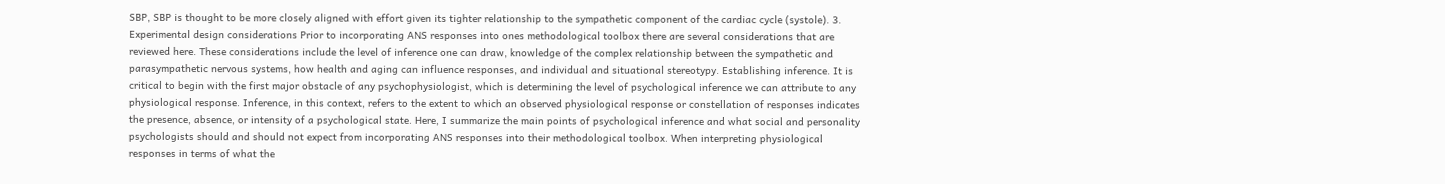SBP, SBP is thought to be more closely aligned with effort given its tighter relationship to the sympathetic component of the cardiac cycle (systole). 3. Experimental design considerations Prior to incorporating ANS responses into ones methodological toolbox there are several considerations that are reviewed here. These considerations include the level of inference one can draw, knowledge of the complex relationship between the sympathetic and parasympathetic nervous systems, how health and aging can influence responses, and individual and situational stereotypy. Establishing inference. It is critical to begin with the first major obstacle of any psychophysiologist, which is determining the level of psychological inference we can attribute to any physiological response. Inference, in this context, refers to the extent to which an observed physiological response or constellation of responses indicates the presence, absence, or intensity of a psychological state. Here, I summarize the main points of psychological inference and what social and personality psychologists should and should not expect from incorporating ANS responses into their methodological toolbox. When interpreting physiological responses in terms of what the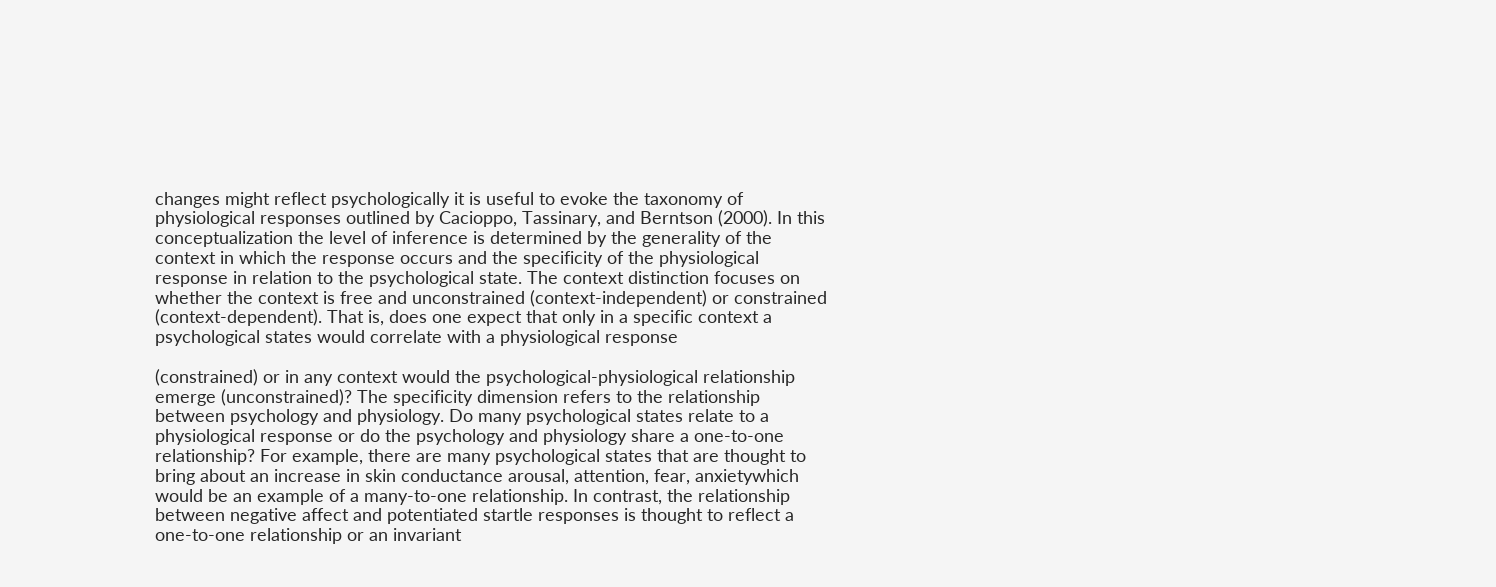changes might reflect psychologically it is useful to evoke the taxonomy of physiological responses outlined by Cacioppo, Tassinary, and Berntson (2000). In this conceptualization the level of inference is determined by the generality of the context in which the response occurs and the specificity of the physiological response in relation to the psychological state. The context distinction focuses on whether the context is free and unconstrained (context-independent) or constrained (context-dependent). That is, does one expect that only in a specific context a psychological states would correlate with a physiological response

(constrained) or in any context would the psychological-physiological relationship emerge (unconstrained)? The specificity dimension refers to the relationship between psychology and physiology. Do many psychological states relate to a physiological response or do the psychology and physiology share a one-to-one relationship? For example, there are many psychological states that are thought to bring about an increase in skin conductance arousal, attention, fear, anxietywhich would be an example of a many-to-one relationship. In contrast, the relationship between negative affect and potentiated startle responses is thought to reflect a one-to-one relationship or an invariant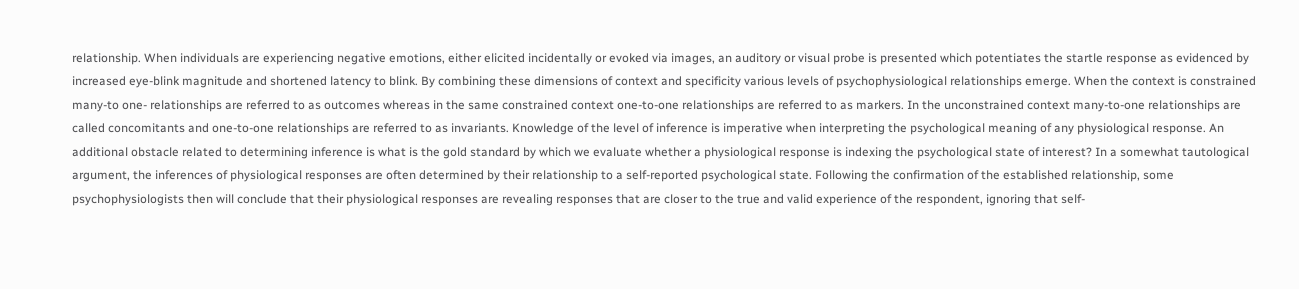relationship. When individuals are experiencing negative emotions, either elicited incidentally or evoked via images, an auditory or visual probe is presented which potentiates the startle response as evidenced by increased eye-blink magnitude and shortened latency to blink. By combining these dimensions of context and specificity various levels of psychophysiological relationships emerge. When the context is constrained many-to one- relationships are referred to as outcomes whereas in the same constrained context one-to-one relationships are referred to as markers. In the unconstrained context many-to-one relationships are called concomitants and one-to-one relationships are referred to as invariants. Knowledge of the level of inference is imperative when interpreting the psychological meaning of any physiological response. An additional obstacle related to determining inference is what is the gold standard by which we evaluate whether a physiological response is indexing the psychological state of interest? In a somewhat tautological argument, the inferences of physiological responses are often determined by their relationship to a self-reported psychological state. Following the confirmation of the established relationship, some psychophysiologists then will conclude that their physiological responses are revealing responses that are closer to the true and valid experience of the respondent, ignoring that self-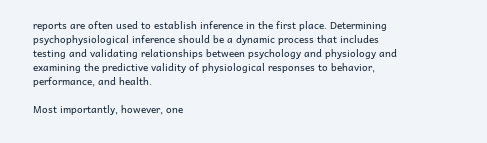reports are often used to establish inference in the first place. Determining psychophysiological inference should be a dynamic process that includes testing and validating relationships between psychology and physiology and examining the predictive validity of physiological responses to behavior, performance, and health.

Most importantly, however, one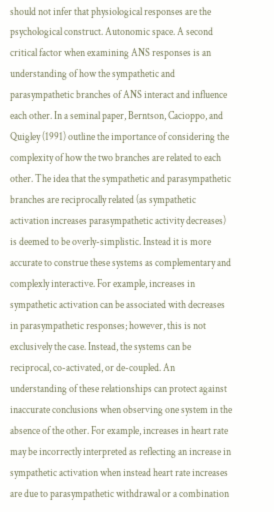should not infer that physiological responses are the psychological construct. Autonomic space. A second critical factor when examining ANS responses is an understanding of how the sympathetic and parasympathetic branches of ANS interact and influence each other. In a seminal paper, Berntson, Cacioppo, and Quigley (1991) outline the importance of considering the complexity of how the two branches are related to each other. The idea that the sympathetic and parasympathetic branches are reciprocally related (as sympathetic activation increases parasympathetic activity decreases) is deemed to be overly-simplistic. Instead it is more accurate to construe these systems as complementary and complexly interactive. For example, increases in sympathetic activation can be associated with decreases in parasympathetic responses; however, this is not exclusively the case. Instead, the systems can be reciprocal, co-activated, or de-coupled. An understanding of these relationships can protect against inaccurate conclusions when observing one system in the absence of the other. For example, increases in heart rate may be incorrectly interpreted as reflecting an increase in sympathetic activation when instead heart rate increases are due to parasympathetic withdrawal or a combination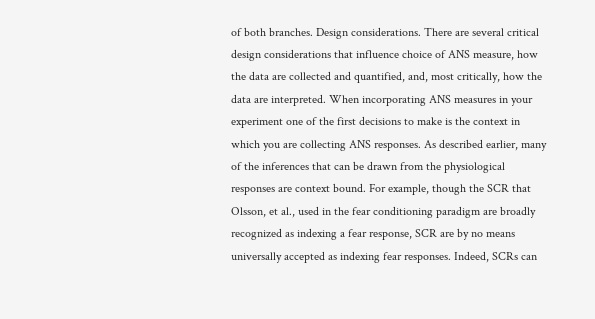of both branches. Design considerations. There are several critical design considerations that influence choice of ANS measure, how the data are collected and quantified, and, most critically, how the data are interpreted. When incorporating ANS measures in your experiment one of the first decisions to make is the context in which you are collecting ANS responses. As described earlier, many of the inferences that can be drawn from the physiological responses are context bound. For example, though the SCR that Olsson, et al., used in the fear conditioning paradigm are broadly recognized as indexing a fear response, SCR are by no means universally accepted as indexing fear responses. Indeed, SCRs can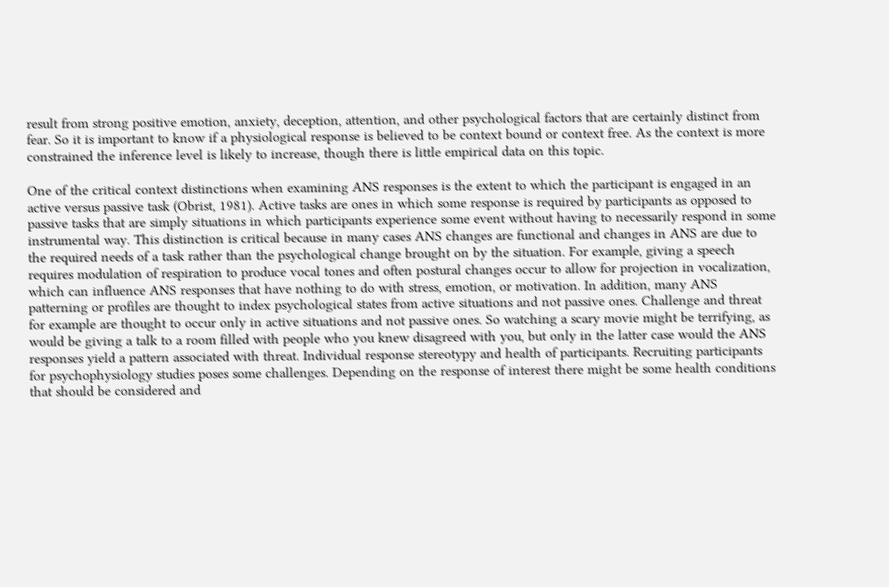result from strong positive emotion, anxiety, deception, attention, and other psychological factors that are certainly distinct from fear. So it is important to know if a physiological response is believed to be context bound or context free. As the context is more constrained the inference level is likely to increase, though there is little empirical data on this topic.

One of the critical context distinctions when examining ANS responses is the extent to which the participant is engaged in an active versus passive task (Obrist, 1981). Active tasks are ones in which some response is required by participants as opposed to passive tasks that are simply situations in which participants experience some event without having to necessarily respond in some instrumental way. This distinction is critical because in many cases ANS changes are functional and changes in ANS are due to the required needs of a task rather than the psychological change brought on by the situation. For example, giving a speech requires modulation of respiration to produce vocal tones and often postural changes occur to allow for projection in vocalization, which can influence ANS responses that have nothing to do with stress, emotion, or motivation. In addition, many ANS patterning or profiles are thought to index psychological states from active situations and not passive ones. Challenge and threat for example are thought to occur only in active situations and not passive ones. So watching a scary movie might be terrifying, as would be giving a talk to a room filled with people who you knew disagreed with you, but only in the latter case would the ANS responses yield a pattern associated with threat. Individual response stereotypy and health of participants. Recruiting participants for psychophysiology studies poses some challenges. Depending on the response of interest there might be some health conditions that should be considered and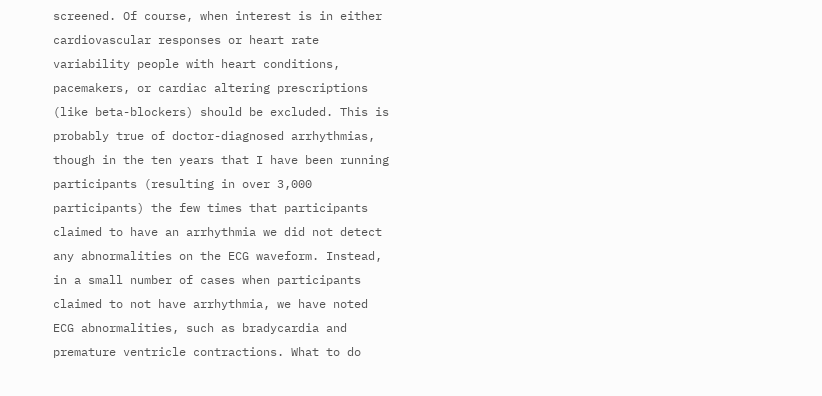screened. Of course, when interest is in either cardiovascular responses or heart rate variability people with heart conditions, pacemakers, or cardiac altering prescriptions (like beta-blockers) should be excluded. This is probably true of doctor-diagnosed arrhythmias, though in the ten years that I have been running participants (resulting in over 3,000 participants) the few times that participants claimed to have an arrhythmia we did not detect any abnormalities on the ECG waveform. Instead, in a small number of cases when participants claimed to not have arrhythmia, we have noted ECG abnormalities, such as bradycardia and premature ventricle contractions. What to do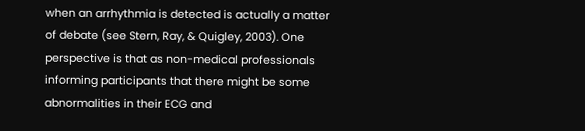when an arrhythmia is detected is actually a matter of debate (see Stern, Ray, & Quigley, 2003). One perspective is that as non-medical professionals informing participants that there might be some abnormalities in their ECG and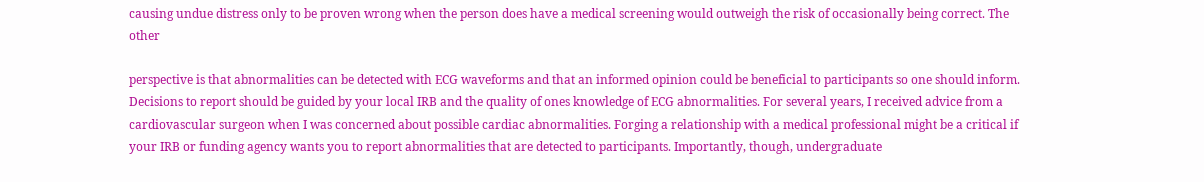causing undue distress only to be proven wrong when the person does have a medical screening would outweigh the risk of occasionally being correct. The other

perspective is that abnormalities can be detected with ECG waveforms and that an informed opinion could be beneficial to participants so one should inform. Decisions to report should be guided by your local IRB and the quality of ones knowledge of ECG abnormalities. For several years, I received advice from a cardiovascular surgeon when I was concerned about possible cardiac abnormalities. Forging a relationship with a medical professional might be a critical if your IRB or funding agency wants you to report abnormalities that are detected to participants. Importantly, though, undergraduate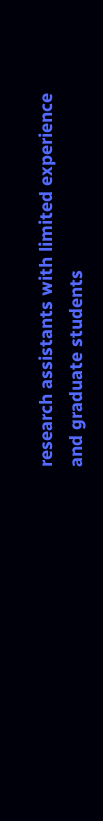research assistants with limited experience and graduate students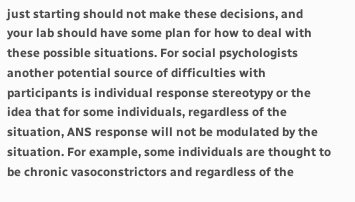just starting should not make these decisions, and your lab should have some plan for how to deal with these possible situations. For social psychologists another potential source of difficulties with participants is individual response stereotypy or the idea that for some individuals, regardless of the situation, ANS response will not be modulated by the situation. For example, some individuals are thought to be chronic vasoconstrictors and regardless of the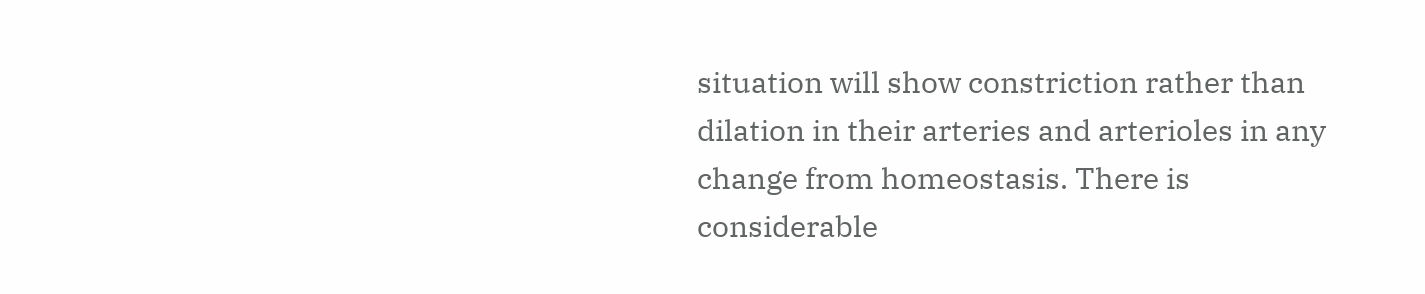situation will show constriction rather than dilation in their arteries and arterioles in any change from homeostasis. There is considerable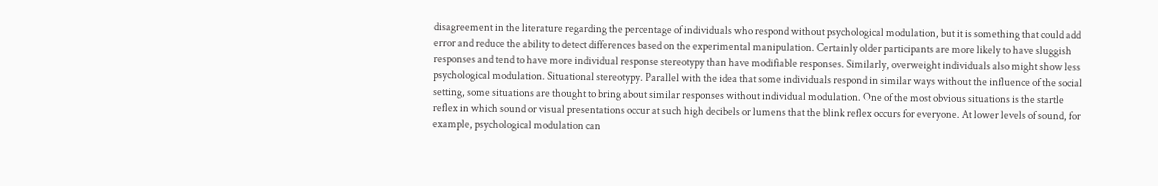disagreement in the literature regarding the percentage of individuals who respond without psychological modulation, but it is something that could add error and reduce the ability to detect differences based on the experimental manipulation. Certainly older participants are more likely to have sluggish responses and tend to have more individual response stereotypy than have modifiable responses. Similarly, overweight individuals also might show less psychological modulation. Situational stereotypy. Parallel with the idea that some individuals respond in similar ways without the influence of the social setting, some situations are thought to bring about similar responses without individual modulation. One of the most obvious situations is the startle reflex in which sound or visual presentations occur at such high decibels or lumens that the blink reflex occurs for everyone. At lower levels of sound, for example, psychological modulation can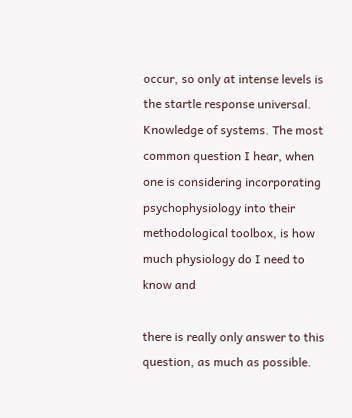occur, so only at intense levels is the startle response universal. Knowledge of systems. The most common question I hear, when one is considering incorporating psychophysiology into their methodological toolbox, is how much physiology do I need to know and

there is really only answer to this question, as much as possible.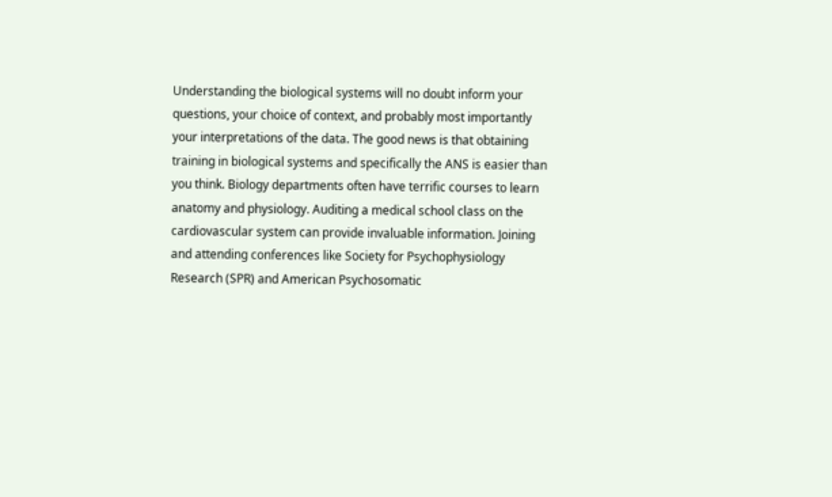Understanding the biological systems will no doubt inform your questions, your choice of context, and probably most importantly your interpretations of the data. The good news is that obtaining training in biological systems and specifically the ANS is easier than you think. Biology departments often have terrific courses to learn anatomy and physiology. Auditing a medical school class on the cardiovascular system can provide invaluable information. Joining and attending conferences like Society for Psychophysiology Research (SPR) and American Psychosomatic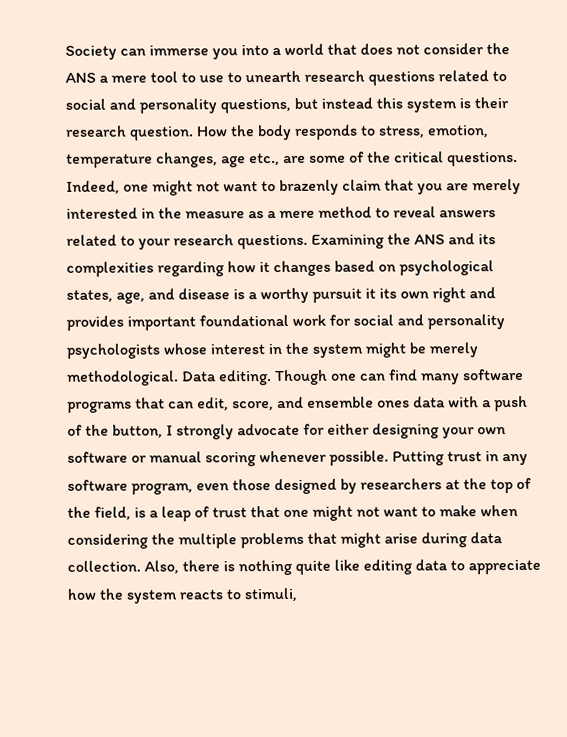Society can immerse you into a world that does not consider the ANS a mere tool to use to unearth research questions related to social and personality questions, but instead this system is their research question. How the body responds to stress, emotion, temperature changes, age etc., are some of the critical questions. Indeed, one might not want to brazenly claim that you are merely interested in the measure as a mere method to reveal answers related to your research questions. Examining the ANS and its complexities regarding how it changes based on psychological states, age, and disease is a worthy pursuit it its own right and provides important foundational work for social and personality psychologists whose interest in the system might be merely methodological. Data editing. Though one can find many software programs that can edit, score, and ensemble ones data with a push of the button, I strongly advocate for either designing your own software or manual scoring whenever possible. Putting trust in any software program, even those designed by researchers at the top of the field, is a leap of trust that one might not want to make when considering the multiple problems that might arise during data collection. Also, there is nothing quite like editing data to appreciate how the system reacts to stimuli,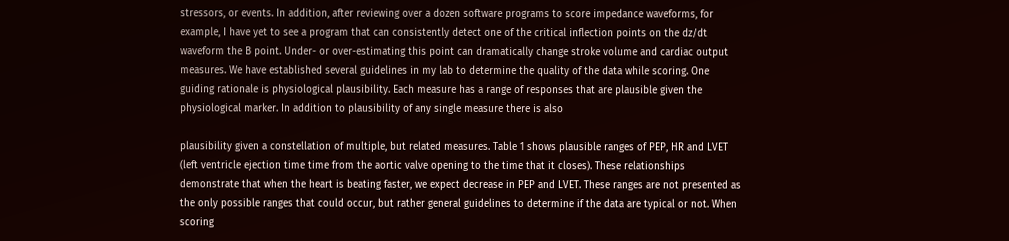stressors, or events. In addition, after reviewing over a dozen software programs to score impedance waveforms, for example, I have yet to see a program that can consistently detect one of the critical inflection points on the dz/dt waveform the B point. Under- or over-estimating this point can dramatically change stroke volume and cardiac output measures. We have established several guidelines in my lab to determine the quality of the data while scoring. One guiding rationale is physiological plausibility. Each measure has a range of responses that are plausible given the physiological marker. In addition to plausibility of any single measure there is also

plausibility given a constellation of multiple, but related measures. Table 1 shows plausible ranges of PEP, HR and LVET (left ventricle ejection time time from the aortic valve opening to the time that it closes). These relationships demonstrate that when the heart is beating faster, we expect decrease in PEP and LVET. These ranges are not presented as the only possible ranges that could occur, but rather general guidelines to determine if the data are typical or not. When scoring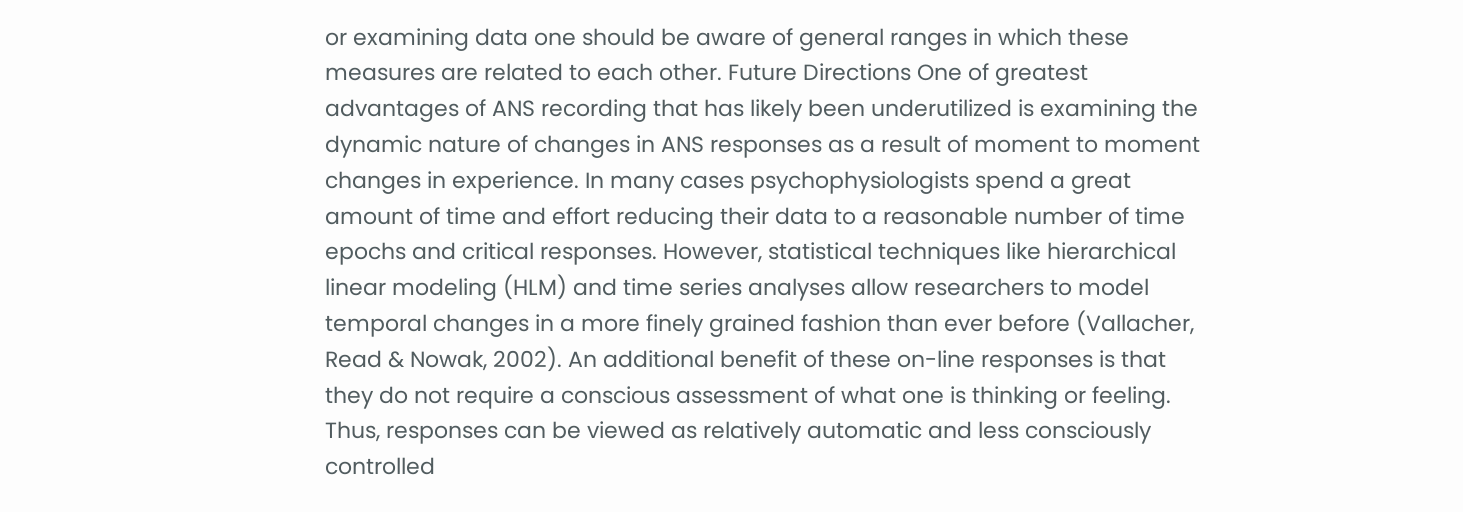or examining data one should be aware of general ranges in which these measures are related to each other. Future Directions One of greatest advantages of ANS recording that has likely been underutilized is examining the dynamic nature of changes in ANS responses as a result of moment to moment changes in experience. In many cases psychophysiologists spend a great amount of time and effort reducing their data to a reasonable number of time epochs and critical responses. However, statistical techniques like hierarchical linear modeling (HLM) and time series analyses allow researchers to model temporal changes in a more finely grained fashion than ever before (Vallacher, Read & Nowak, 2002). An additional benefit of these on-line responses is that they do not require a conscious assessment of what one is thinking or feeling. Thus, responses can be viewed as relatively automatic and less consciously controlled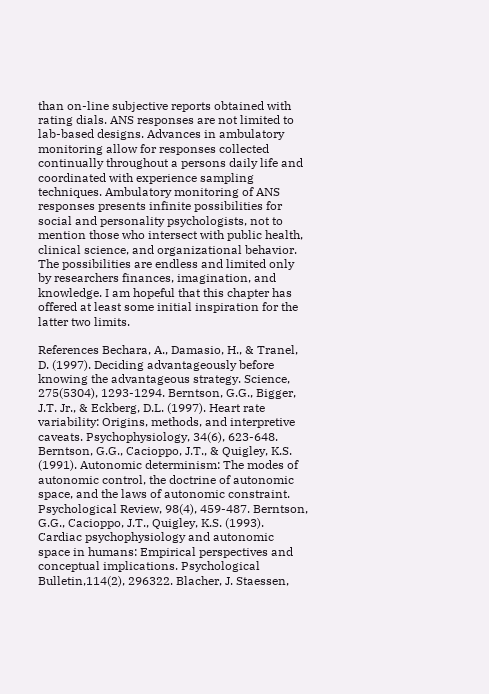than on-line subjective reports obtained with rating dials. ANS responses are not limited to lab-based designs. Advances in ambulatory monitoring allow for responses collected continually throughout a persons daily life and coordinated with experience sampling techniques. Ambulatory monitoring of ANS responses presents infinite possibilities for social and personality psychologists, not to mention those who intersect with public health, clinical science, and organizational behavior. The possibilities are endless and limited only by researchers finances, imagination, and knowledge. I am hopeful that this chapter has offered at least some initial inspiration for the latter two limits.

References Bechara, A., Damasio, H., & Tranel, D. (1997). Deciding advantageously before knowing the advantageous strategy. Science, 275(5304), 1293-1294. Berntson, G.G., Bigger, J.T. Jr., & Eckberg, D.L. (1997). Heart rate variability: Origins, methods, and interpretive caveats. Psychophysiology, 34(6), 623-648. Berntson, G.G., Cacioppo, J.T., & Quigley, K.S. (1991). Autonomic determinism: The modes of autonomic control, the doctrine of autonomic space, and the laws of autonomic constraint. Psychological Review, 98(4), 459-487. Berntson, G.G., Cacioppo, J.T., Quigley, K.S. (1993). Cardiac psychophysiology and autonomic space in humans: Empirical perspectives and conceptual implications. Psychological Bulletin,114(2), 296322. Blacher, J. Staessen,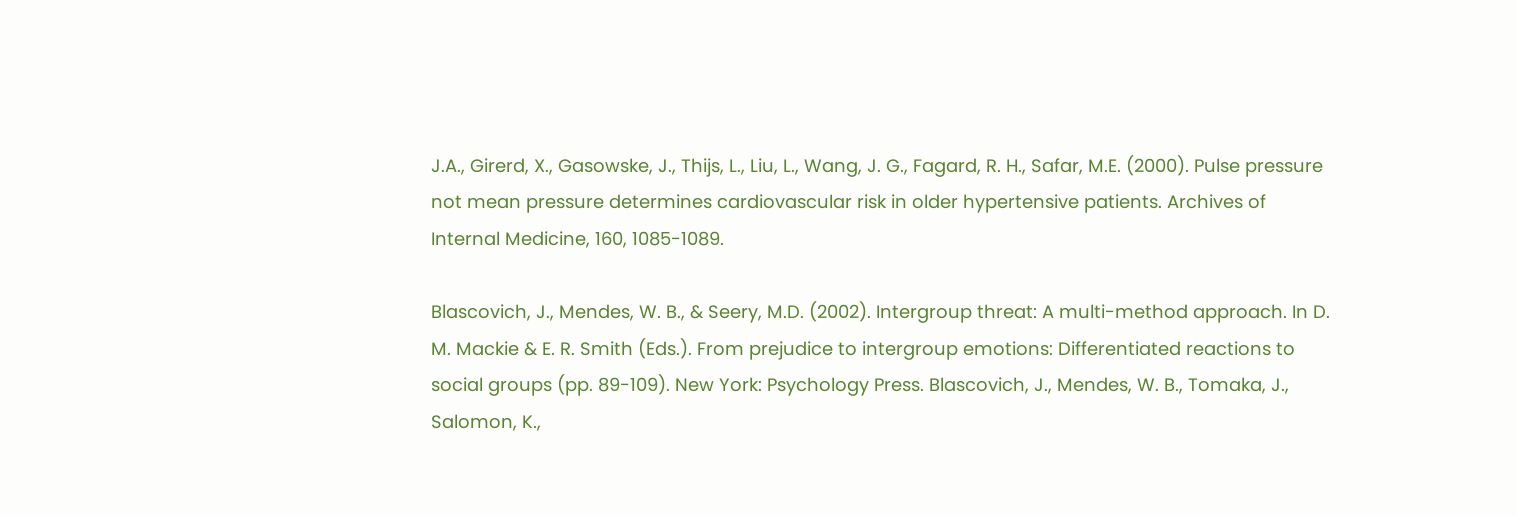J.A., Girerd, X., Gasowske, J., Thijs, L., Liu, L., Wang, J. G., Fagard, R. H., Safar, M.E. (2000). Pulse pressure not mean pressure determines cardiovascular risk in older hypertensive patients. Archives of Internal Medicine, 160, 1085-1089.

Blascovich, J., Mendes, W. B., & Seery, M.D. (2002). Intergroup threat: A multi-method approach. In D. M. Mackie & E. R. Smith (Eds.). From prejudice to intergroup emotions: Differentiated reactions to social groups (pp. 89-109). New York: Psychology Press. Blascovich, J., Mendes, W. B., Tomaka, J., Salomon, K.,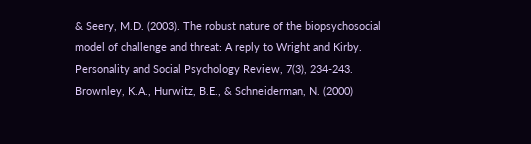& Seery, M.D. (2003). The robust nature of the biopsychosocial model of challenge and threat: A reply to Wright and Kirby. Personality and Social Psychology Review, 7(3), 234-243. Brownley, K.A., Hurwitz, B.E., & Schneiderman, N. (2000)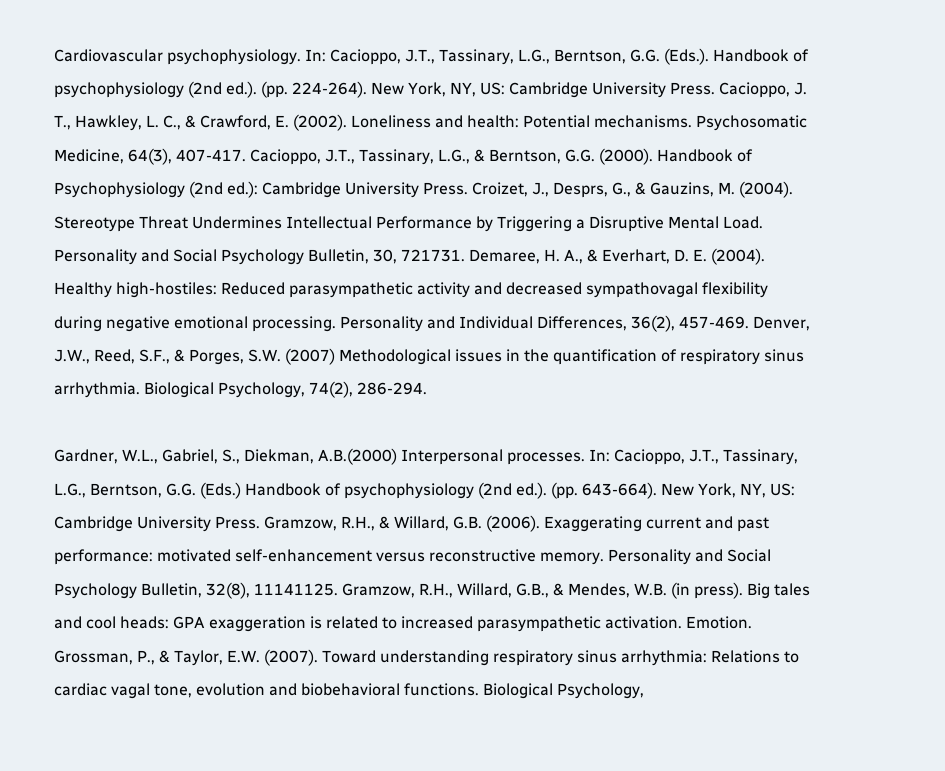Cardiovascular psychophysiology. In: Cacioppo, J.T., Tassinary, L.G., Berntson, G.G. (Eds.). Handbook of psychophysiology (2nd ed.). (pp. 224-264). New York, NY, US: Cambridge University Press. Cacioppo, J. T., Hawkley, L. C., & Crawford, E. (2002). Loneliness and health: Potential mechanisms. Psychosomatic Medicine, 64(3), 407-417. Cacioppo, J.T., Tassinary, L.G., & Berntson, G.G. (2000). Handbook of Psychophysiology (2nd ed.): Cambridge University Press. Croizet, J., Desprs, G., & Gauzins, M. (2004). Stereotype Threat Undermines Intellectual Performance by Triggering a Disruptive Mental Load. Personality and Social Psychology Bulletin, 30, 721731. Demaree, H. A., & Everhart, D. E. (2004). Healthy high-hostiles: Reduced parasympathetic activity and decreased sympathovagal flexibility during negative emotional processing. Personality and Individual Differences, 36(2), 457-469. Denver, J.W., Reed, S.F., & Porges, S.W. (2007) Methodological issues in the quantification of respiratory sinus arrhythmia. Biological Psychology, 74(2), 286-294.

Gardner, W.L., Gabriel, S., Diekman, A.B.(2000) Interpersonal processes. In: Cacioppo, J.T., Tassinary, L.G., Berntson, G.G. (Eds.) Handbook of psychophysiology (2nd ed.). (pp. 643-664). New York, NY, US: Cambridge University Press. Gramzow, R.H., & Willard, G.B. (2006). Exaggerating current and past performance: motivated self-enhancement versus reconstructive memory. Personality and Social Psychology Bulletin, 32(8), 11141125. Gramzow, R.H., Willard, G.B., & Mendes, W.B. (in press). Big tales and cool heads: GPA exaggeration is related to increased parasympathetic activation. Emotion. Grossman, P., & Taylor, E.W. (2007). Toward understanding respiratory sinus arrhythmia: Relations to cardiac vagal tone, evolution and biobehavioral functions. Biological Psychology,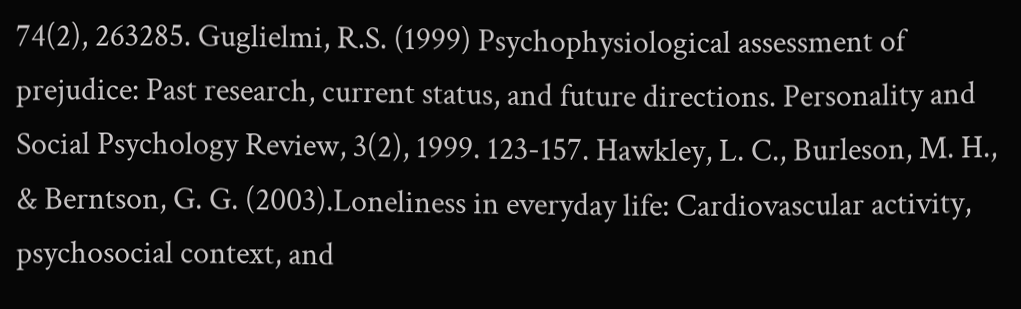74(2), 263285. Guglielmi, R.S. (1999) Psychophysiological assessment of prejudice: Past research, current status, and future directions. Personality and Social Psychology Review, 3(2), 1999. 123-157. Hawkley, L. C., Burleson, M. H., & Berntson, G. G. (2003).Loneliness in everyday life: Cardiovascular activity, psychosocial context, and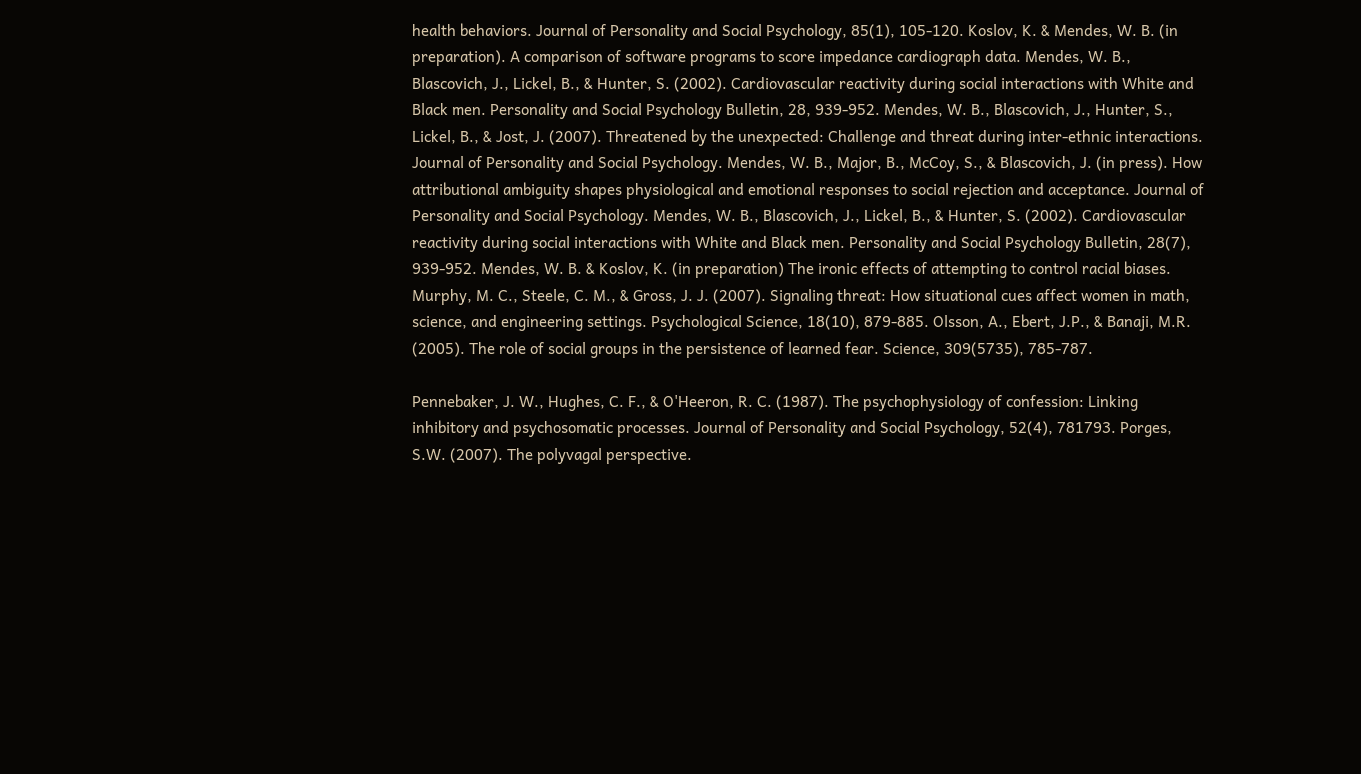health behaviors. Journal of Personality and Social Psychology, 85(1), 105-120. Koslov, K. & Mendes, W. B. (in preparation). A comparison of software programs to score impedance cardiograph data. Mendes, W. B., Blascovich, J., Lickel, B., & Hunter, S. (2002). Cardiovascular reactivity during social interactions with White and Black men. Personality and Social Psychology Bulletin, 28, 939-952. Mendes, W. B., Blascovich, J., Hunter, S., Lickel, B., & Jost, J. (2007). Threatened by the unexpected: Challenge and threat during inter-ethnic interactions. Journal of Personality and Social Psychology. Mendes, W. B., Major, B., McCoy, S., & Blascovich, J. (in press). How attributional ambiguity shapes physiological and emotional responses to social rejection and acceptance. Journal of Personality and Social Psychology. Mendes, W. B., Blascovich, J., Lickel, B., & Hunter, S. (2002). Cardiovascular reactivity during social interactions with White and Black men. Personality and Social Psychology Bulletin, 28(7), 939-952. Mendes, W. B. & Koslov, K. (in preparation) The ironic effects of attempting to control racial biases. Murphy, M. C., Steele, C. M., & Gross, J. J. (2007). Signaling threat: How situational cues affect women in math, science, and engineering settings. Psychological Science, 18(10), 879-885. Olsson, A., Ebert, J.P., & Banaji, M.R. (2005). The role of social groups in the persistence of learned fear. Science, 309(5735), 785-787.

Pennebaker, J. W., Hughes, C. F., & O'Heeron, R. C. (1987). The psychophysiology of confession: Linking inhibitory and psychosomatic processes. Journal of Personality and Social Psychology, 52(4), 781793. Porges, S.W. (2007). The polyvagal perspective.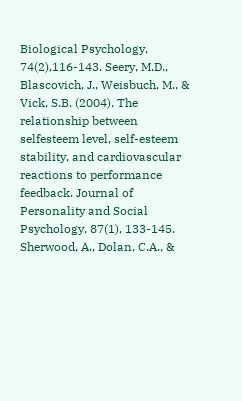Biological Psychology, 74(2),116-143. Seery, M.D., Blascovich, J., Weisbuch, M., & Vick, S.B. (2004). The relationship between selfesteem level, self-esteem stability, and cardiovascular reactions to performance feedback. Journal of Personality and Social Psychology, 87(1), 133-145. Sherwood, A., Dolan, C.A., &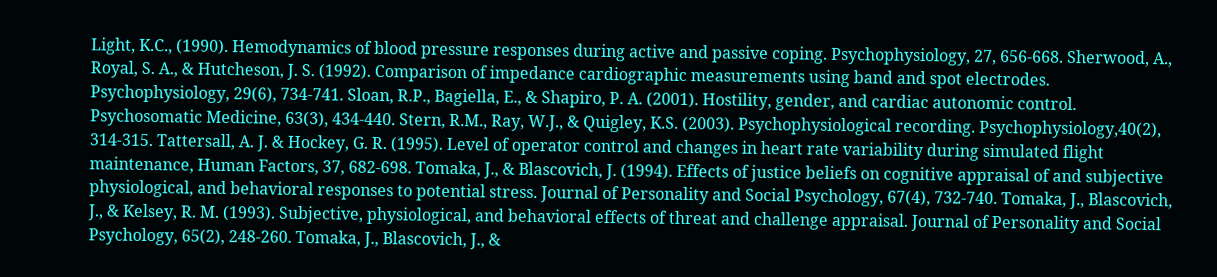Light, K.C., (1990). Hemodynamics of blood pressure responses during active and passive coping. Psychophysiology, 27, 656-668. Sherwood, A., Royal, S. A., & Hutcheson, J. S. (1992). Comparison of impedance cardiographic measurements using band and spot electrodes. Psychophysiology, 29(6), 734-741. Sloan, R.P., Bagiella, E., & Shapiro, P. A. (2001). Hostility, gender, and cardiac autonomic control. Psychosomatic Medicine, 63(3), 434-440. Stern, R.M., Ray, W.J., & Quigley, K.S. (2003). Psychophysiological recording. Psychophysiology,40(2), 314-315. Tattersall, A. J. & Hockey, G. R. (1995). Level of operator control and changes in heart rate variability during simulated flight maintenance, Human Factors, 37, 682-698. Tomaka, J., & Blascovich, J. (1994). Effects of justice beliefs on cognitive appraisal of and subjective physiological, and behavioral responses to potential stress. Journal of Personality and Social Psychology, 67(4), 732-740. Tomaka, J., Blascovich, J., & Kelsey, R. M. (1993). Subjective, physiological, and behavioral effects of threat and challenge appraisal. Journal of Personality and Social Psychology, 65(2), 248-260. Tomaka, J., Blascovich, J., &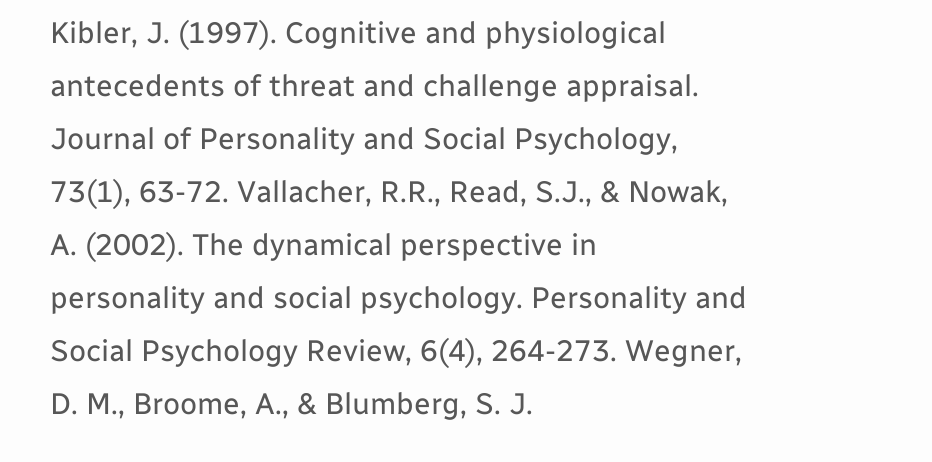Kibler, J. (1997). Cognitive and physiological antecedents of threat and challenge appraisal. Journal of Personality and Social Psychology, 73(1), 63-72. Vallacher, R.R., Read, S.J., & Nowak, A. (2002). The dynamical perspective in personality and social psychology. Personality and Social Psychology Review, 6(4), 264-273. Wegner, D. M., Broome, A., & Blumberg, S. J.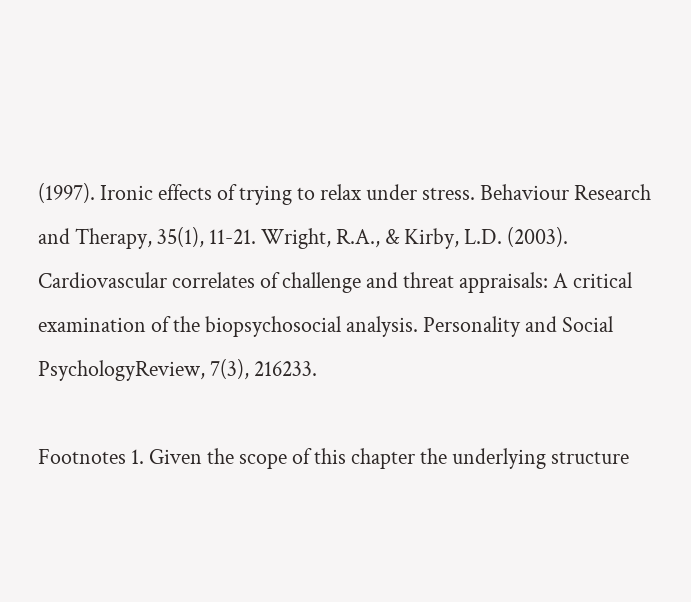(1997). Ironic effects of trying to relax under stress. Behaviour Research and Therapy, 35(1), 11-21. Wright, R.A., & Kirby, L.D. (2003). Cardiovascular correlates of challenge and threat appraisals: A critical examination of the biopsychosocial analysis. Personality and Social PsychologyReview, 7(3), 216233.

Footnotes 1. Given the scope of this chapter the underlying structure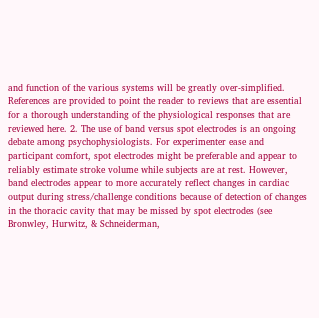and function of the various systems will be greatly over-simplified. References are provided to point the reader to reviews that are essential for a thorough understanding of the physiological responses that are reviewed here. 2. The use of band versus spot electrodes is an ongoing debate among psychophysiologists. For experimenter ease and participant comfort, spot electrodes might be preferable and appear to reliably estimate stroke volume while subjects are at rest. However, band electrodes appear to more accurately reflect changes in cardiac output during stress/challenge conditions because of detection of changes in the thoracic cavity that may be missed by spot electrodes (see Bronwley, Hurwitz, & Schneiderman,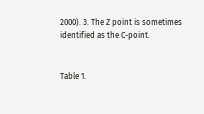2000). 3. The Z point is sometimes identified as the C-point.


Table 1.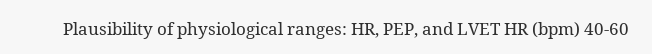Plausibility of physiological ranges: HR, PEP, and LVET HR (bpm) 40-60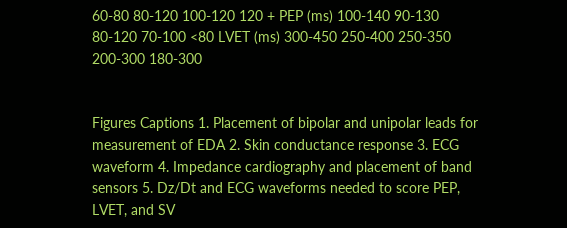60-80 80-120 100-120 120 + PEP (ms) 100-140 90-130 80-120 70-100 <80 LVET (ms) 300-450 250-400 250-350 200-300 180-300


Figures Captions 1. Placement of bipolar and unipolar leads for measurement of EDA 2. Skin conductance response 3. ECG waveform 4. Impedance cardiography and placement of band sensors 5. Dz/Dt and ECG waveforms needed to score PEP, LVET, and SV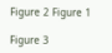Figure 2 Figure 1

Figure 3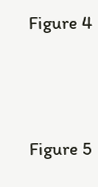Figure 4




Figure 5